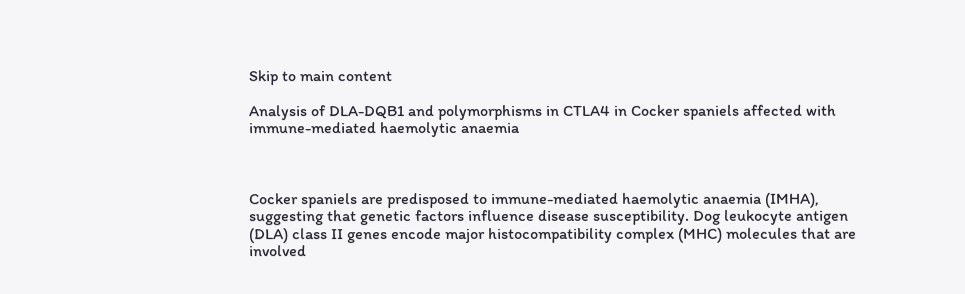Skip to main content

Analysis of DLA-DQB1 and polymorphisms in CTLA4 in Cocker spaniels affected with immune-mediated haemolytic anaemia



Cocker spaniels are predisposed to immune-mediated haemolytic anaemia (IMHA), suggesting that genetic factors influence disease susceptibility. Dog leukocyte antigen (DLA) class II genes encode major histocompatibility complex (MHC) molecules that are involved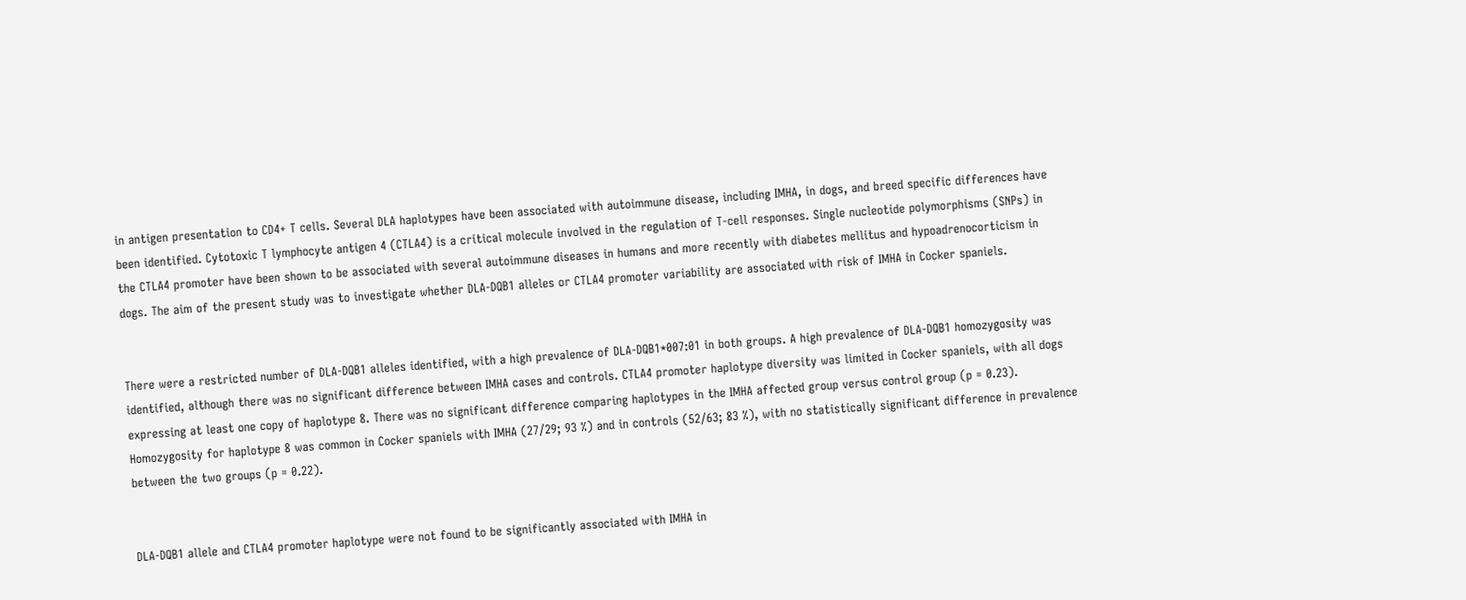in antigen presentation to CD4+ T cells. Several DLA haplotypes have been associated with autoimmune disease, including IMHA, in dogs, and breed specific differences have been identified. Cytotoxic T lymphocyte antigen 4 (CTLA4) is a critical molecule involved in the regulation of T-cell responses. Single nucleotide polymorphisms (SNPs) in the CTLA4 promoter have been shown to be associated with several autoimmune diseases in humans and more recently with diabetes mellitus and hypoadrenocorticism in dogs. The aim of the present study was to investigate whether DLA-DQB1 alleles or CTLA4 promoter variability are associated with risk of IMHA in Cocker spaniels.


There were a restricted number of DLA-DQB1 alleles identified, with a high prevalence of DLA-DQB1*007:01 in both groups. A high prevalence of DLA-DQB1 homozygosity was identified, although there was no significant difference between IMHA cases and controls. CTLA4 promoter haplotype diversity was limited in Cocker spaniels, with all dogs expressing at least one copy of haplotype 8. There was no significant difference comparing haplotypes in the IMHA affected group versus control group (p = 0.23). Homozygosity for haplotype 8 was common in Cocker spaniels with IMHA (27/29; 93 %) and in controls (52/63; 83 %), with no statistically significant difference in prevalence between the two groups (p = 0.22).


DLA-DQB1 allele and CTLA4 promoter haplotype were not found to be significantly associated with IMHA in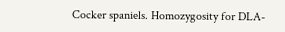Cocker spaniels. Homozygosity for DLA-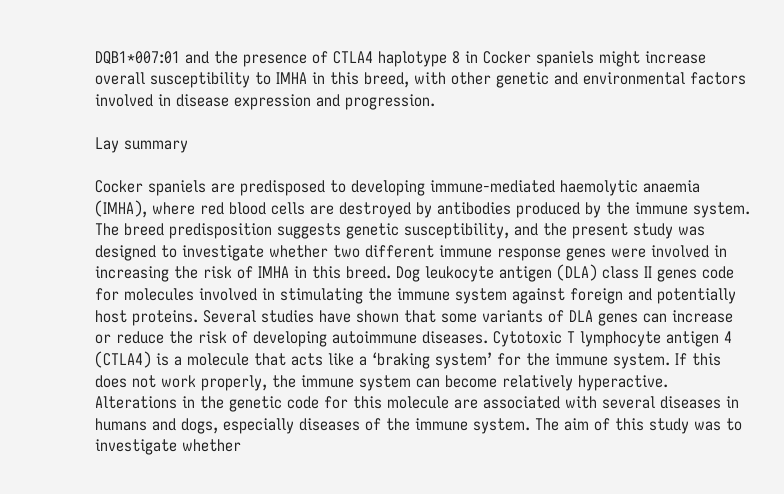DQB1*007:01 and the presence of CTLA4 haplotype 8 in Cocker spaniels might increase overall susceptibility to IMHA in this breed, with other genetic and environmental factors involved in disease expression and progression.

Lay summary

Cocker spaniels are predisposed to developing immune-mediated haemolytic anaemia (IMHA), where red blood cells are destroyed by antibodies produced by the immune system. The breed predisposition suggests genetic susceptibility, and the present study was designed to investigate whether two different immune response genes were involved in increasing the risk of IMHA in this breed. Dog leukocyte antigen (DLA) class II genes code for molecules involved in stimulating the immune system against foreign and potentially host proteins. Several studies have shown that some variants of DLA genes can increase or reduce the risk of developing autoimmune diseases. Cytotoxic T lymphocyte antigen 4 (CTLA4) is a molecule that acts like a ‘braking system’ for the immune system. If this does not work properly, the immune system can become relatively hyperactive. Alterations in the genetic code for this molecule are associated with several diseases in humans and dogs, especially diseases of the immune system. The aim of this study was to investigate whether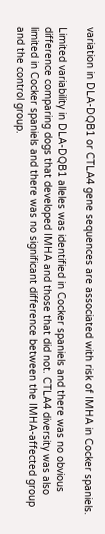variation in DLA-DQB1 or CTLA4 gene sequences are associated with risk of IMHA in Cocker spaniels.

Limited variability in DLA-DQB1 alleles was identified in Cocker spaniels and there was no obvious difference comparing dogs that developed IMHA and those that did not. CTLA4 diversity was also limited in Cocker spaniels and there was no significant difference between the IMHA-affected group and the control group.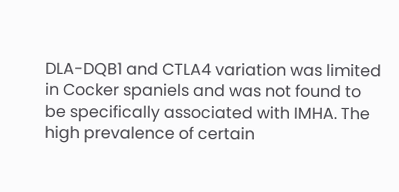DLA-DQB1 and CTLA4 variation was limited in Cocker spaniels and was not found to be specifically associated with IMHA. The high prevalence of certain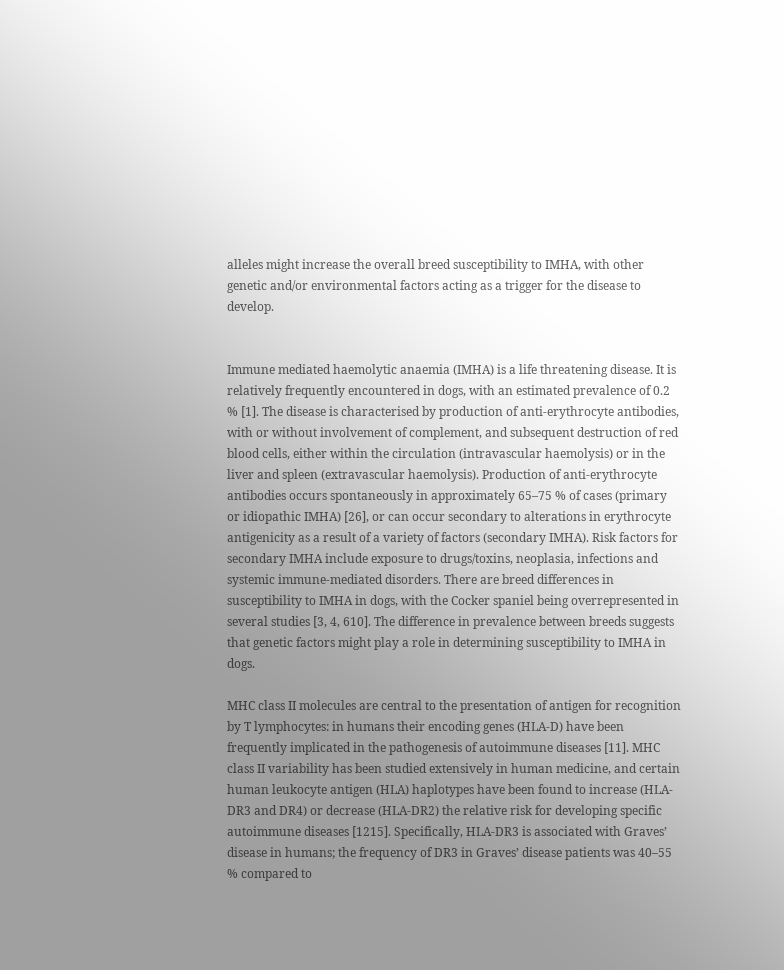alleles might increase the overall breed susceptibility to IMHA, with other genetic and/or environmental factors acting as a trigger for the disease to develop.


Immune mediated haemolytic anaemia (IMHA) is a life threatening disease. It is relatively frequently encountered in dogs, with an estimated prevalence of 0.2 % [1]. The disease is characterised by production of anti-erythrocyte antibodies, with or without involvement of complement, and subsequent destruction of red blood cells, either within the circulation (intravascular haemolysis) or in the liver and spleen (extravascular haemolysis). Production of anti-erythrocyte antibodies occurs spontaneously in approximately 65–75 % of cases (primary or idiopathic IMHA) [26], or can occur secondary to alterations in erythrocyte antigenicity as a result of a variety of factors (secondary IMHA). Risk factors for secondary IMHA include exposure to drugs/toxins, neoplasia, infections and systemic immune-mediated disorders. There are breed differences in susceptibility to IMHA in dogs, with the Cocker spaniel being overrepresented in several studies [3, 4, 610]. The difference in prevalence between breeds suggests that genetic factors might play a role in determining susceptibility to IMHA in dogs.

MHC class II molecules are central to the presentation of antigen for recognition by T lymphocytes: in humans their encoding genes (HLA-D) have been frequently implicated in the pathogenesis of autoimmune diseases [11]. MHC class II variability has been studied extensively in human medicine, and certain human leukocyte antigen (HLA) haplotypes have been found to increase (HLA-DR3 and DR4) or decrease (HLA-DR2) the relative risk for developing specific autoimmune diseases [1215]. Specifically, HLA-DR3 is associated with Graves’ disease in humans; the frequency of DR3 in Graves’ disease patients was 40–55 % compared to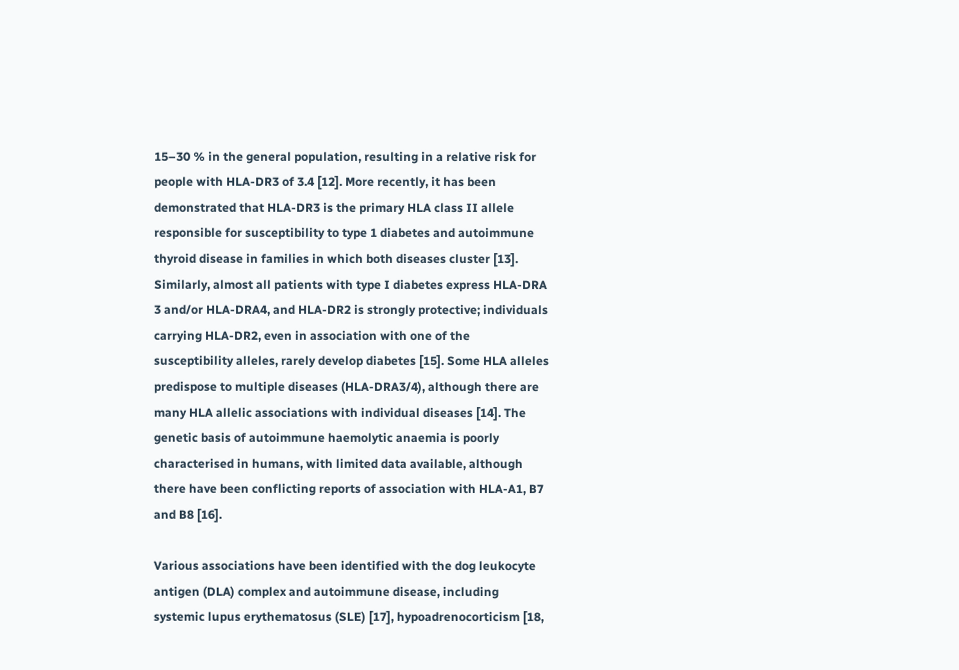15–30 % in the general population, resulting in a relative risk for people with HLA-DR3 of 3.4 [12]. More recently, it has been demonstrated that HLA-DR3 is the primary HLA class II allele responsible for susceptibility to type 1 diabetes and autoimmune thyroid disease in families in which both diseases cluster [13]. Similarly, almost all patients with type I diabetes express HLA-DRA 3 and/or HLA-DRA4, and HLA-DR2 is strongly protective; individuals carrying HLA-DR2, even in association with one of the susceptibility alleles, rarely develop diabetes [15]. Some HLA alleles predispose to multiple diseases (HLA-DRA3/4), although there are many HLA allelic associations with individual diseases [14]. The genetic basis of autoimmune haemolytic anaemia is poorly characterised in humans, with limited data available, although there have been conflicting reports of association with HLA-A1, B7 and B8 [16].

Various associations have been identified with the dog leukocyte antigen (DLA) complex and autoimmune disease, including systemic lupus erythematosus (SLE) [17], hypoadrenocorticism [18,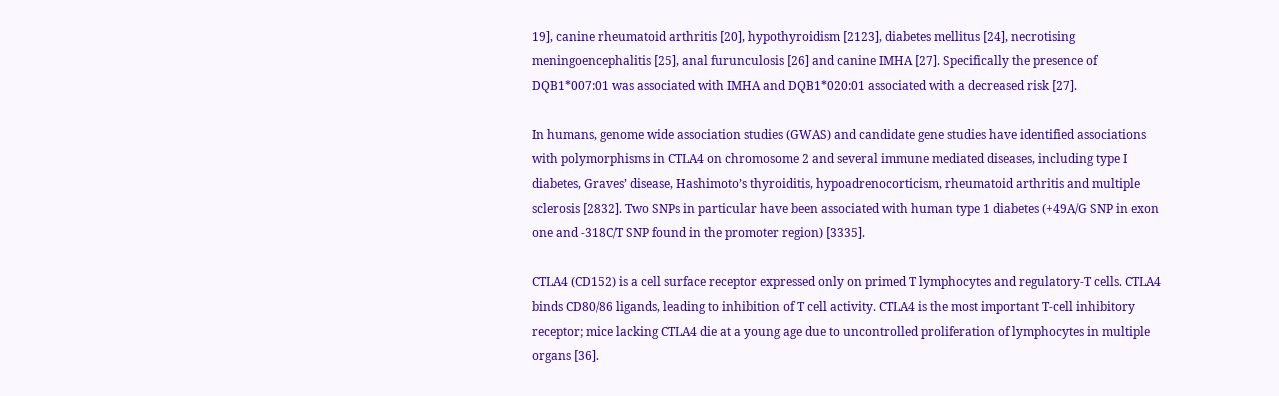19], canine rheumatoid arthritis [20], hypothyroidism [2123], diabetes mellitus [24], necrotising meningoencephalitis [25], anal furunculosis [26] and canine IMHA [27]. Specifically the presence of DQB1*007:01 was associated with IMHA and DQB1*020:01 associated with a decreased risk [27].

In humans, genome wide association studies (GWAS) and candidate gene studies have identified associations with polymorphisms in CTLA4 on chromosome 2 and several immune mediated diseases, including type I diabetes, Graves’ disease, Hashimoto’s thyroiditis, hypoadrenocorticism, rheumatoid arthritis and multiple sclerosis [2832]. Two SNPs in particular have been associated with human type 1 diabetes (+49A/G SNP in exon one and -318C/T SNP found in the promoter region) [3335].

CTLA4 (CD152) is a cell surface receptor expressed only on primed T lymphocytes and regulatory-T cells. CTLA4 binds CD80/86 ligands, leading to inhibition of T cell activity. CTLA4 is the most important T-cell inhibitory receptor; mice lacking CTLA4 die at a young age due to uncontrolled proliferation of lymphocytes in multiple organs [36].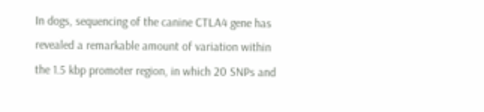In dogs, sequencing of the canine CTLA4 gene has revealed a remarkable amount of variation within the 1.5 kbp promoter region, in which 20 SNPs and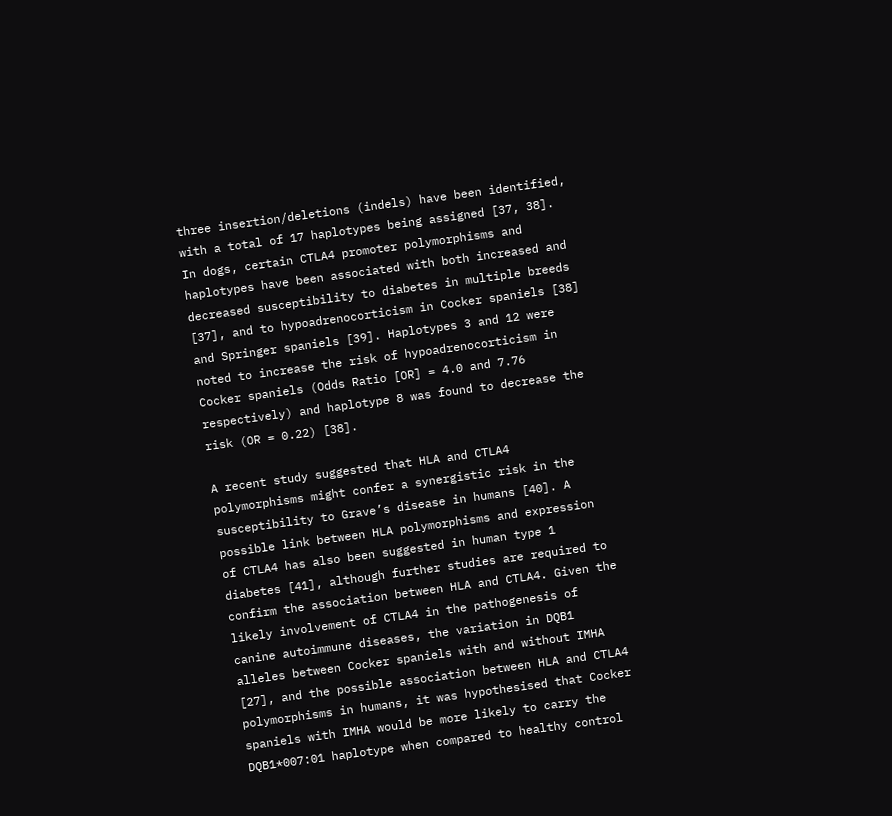three insertion/deletions (indels) have been identified, with a total of 17 haplotypes being assigned [37, 38]. In dogs, certain CTLA4 promoter polymorphisms and haplotypes have been associated with both increased and decreased susceptibility to diabetes in multiple breeds [37], and to hypoadrenocorticism in Cocker spaniels [38] and Springer spaniels [39]. Haplotypes 3 and 12 were noted to increase the risk of hypoadrenocorticism in Cocker spaniels (Odds Ratio [OR] = 4.0 and 7.76 respectively) and haplotype 8 was found to decrease the risk (OR = 0.22) [38].

A recent study suggested that HLA and CTLA4 polymorphisms might confer a synergistic risk in the susceptibility to Grave’s disease in humans [40]. A possible link between HLA polymorphisms and expression of CTLA4 has also been suggested in human type 1 diabetes [41], although further studies are required to confirm the association between HLA and CTLA4. Given the likely involvement of CTLA4 in the pathogenesis of canine autoimmune diseases, the variation in DQB1 alleles between Cocker spaniels with and without IMHA [27], and the possible association between HLA and CTLA4 polymorphisms in humans, it was hypothesised that Cocker spaniels with IMHA would be more likely to carry the DQB1*007:01 haplotype when compared to healthy control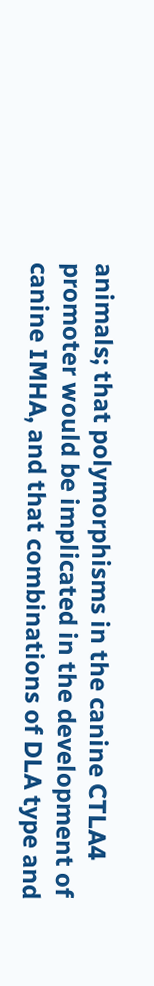animals; that polymorphisms in the canine CTLA4 promoter would be implicated in the development of canine IMHA, and that combinations of DLA type and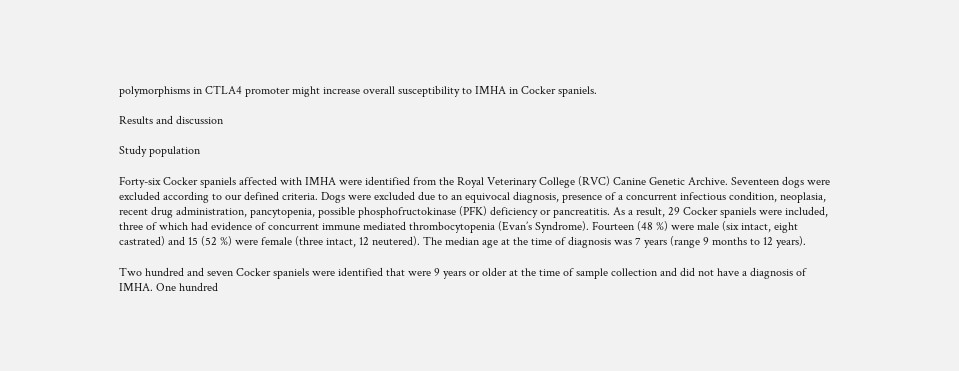polymorphisms in CTLA4 promoter might increase overall susceptibility to IMHA in Cocker spaniels.

Results and discussion

Study population

Forty-six Cocker spaniels affected with IMHA were identified from the Royal Veterinary College (RVC) Canine Genetic Archive. Seventeen dogs were excluded according to our defined criteria. Dogs were excluded due to an equivocal diagnosis, presence of a concurrent infectious condition, neoplasia, recent drug administration, pancytopenia, possible phosphofructokinase (PFK) deficiency or pancreatitis. As a result, 29 Cocker spaniels were included, three of which had evidence of concurrent immune mediated thrombocytopenia (Evan’s Syndrome). Fourteen (48 %) were male (six intact, eight castrated) and 15 (52 %) were female (three intact, 12 neutered). The median age at the time of diagnosis was 7 years (range 9 months to 12 years).

Two hundred and seven Cocker spaniels were identified that were 9 years or older at the time of sample collection and did not have a diagnosis of IMHA. One hundred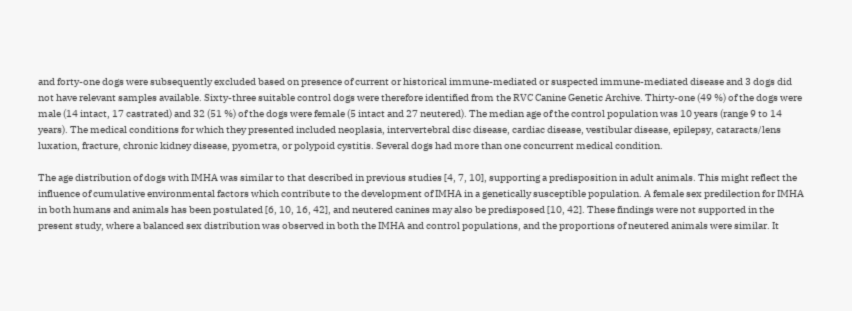and forty-one dogs were subsequently excluded based on presence of current or historical immune-mediated or suspected immune-mediated disease and 3 dogs did not have relevant samples available. Sixty-three suitable control dogs were therefore identified from the RVC Canine Genetic Archive. Thirty-one (49 %) of the dogs were male (14 intact, 17 castrated) and 32 (51 %) of the dogs were female (5 intact and 27 neutered). The median age of the control population was 10 years (range 9 to 14 years). The medical conditions for which they presented included neoplasia, intervertebral disc disease, cardiac disease, vestibular disease, epilepsy, cataracts/lens luxation, fracture, chronic kidney disease, pyometra, or polypoid cystitis. Several dogs had more than one concurrent medical condition.

The age distribution of dogs with IMHA was similar to that described in previous studies [4, 7, 10], supporting a predisposition in adult animals. This might reflect the influence of cumulative environmental factors which contribute to the development of IMHA in a genetically susceptible population. A female sex predilection for IMHA in both humans and animals has been postulated [6, 10, 16, 42], and neutered canines may also be predisposed [10, 42]. These findings were not supported in the present study, where a balanced sex distribution was observed in both the IMHA and control populations, and the proportions of neutered animals were similar. It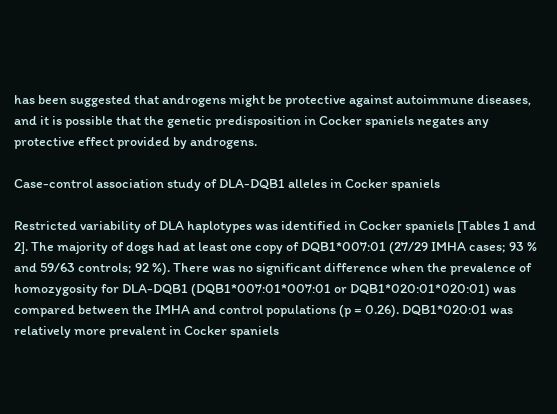has been suggested that androgens might be protective against autoimmune diseases, and it is possible that the genetic predisposition in Cocker spaniels negates any protective effect provided by androgens.

Case-control association study of DLA-DQB1 alleles in Cocker spaniels

Restricted variability of DLA haplotypes was identified in Cocker spaniels [Tables 1 and 2]. The majority of dogs had at least one copy of DQB1*007:01 (27/29 IMHA cases; 93 % and 59/63 controls; 92 %). There was no significant difference when the prevalence of homozygosity for DLA-DQB1 (DQB1*007:01*007:01 or DQB1*020:01*020:01) was compared between the IMHA and control populations (p = 0.26). DQB1*020:01 was relatively more prevalent in Cocker spaniels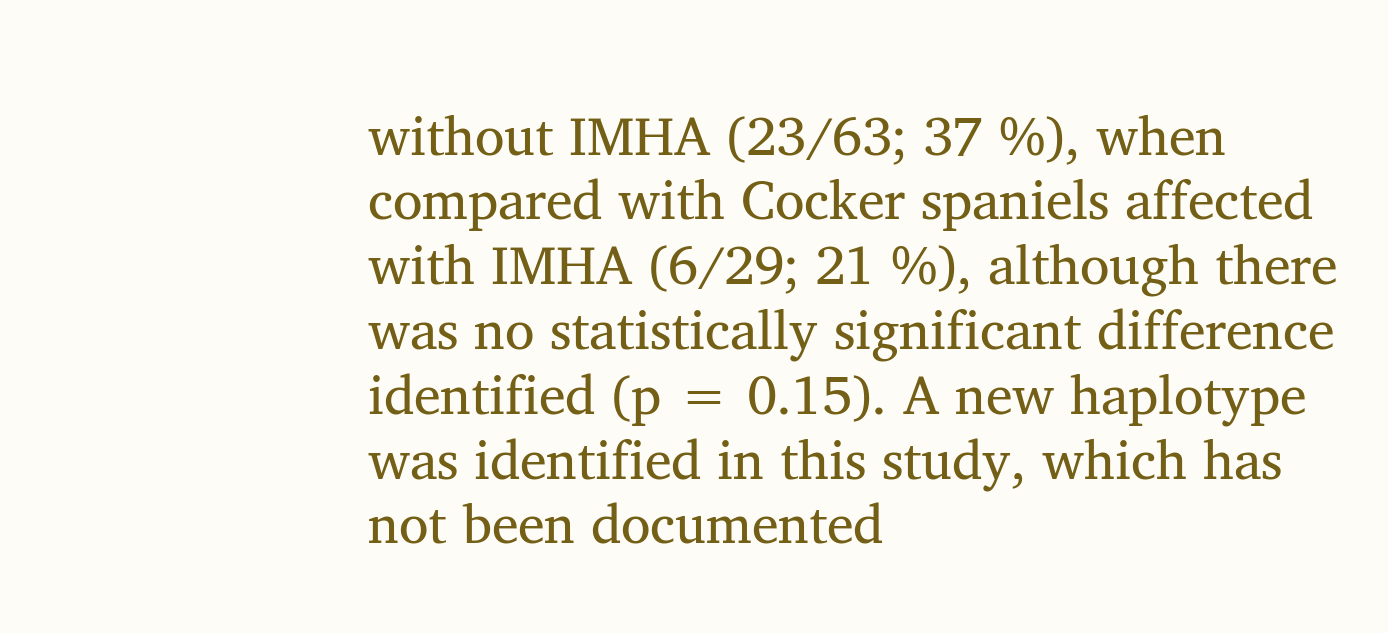without IMHA (23/63; 37 %), when compared with Cocker spaniels affected with IMHA (6/29; 21 %), although there was no statistically significant difference identified (p = 0.15). A new haplotype was identified in this study, which has not been documented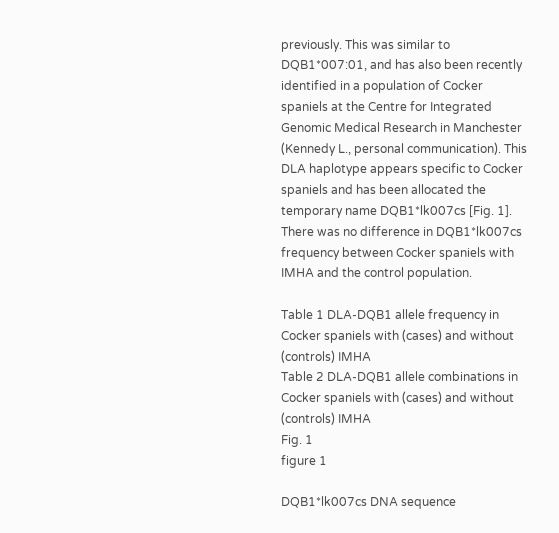previously. This was similar to DQB1*007:01, and has also been recently identified in a population of Cocker spaniels at the Centre for Integrated Genomic Medical Research in Manchester (Kennedy L., personal communication). This DLA haplotype appears specific to Cocker spaniels and has been allocated the temporary name DQB1*lk007cs [Fig. 1]. There was no difference in DQB1*lk007cs frequency between Cocker spaniels with IMHA and the control population.

Table 1 DLA-DQB1 allele frequency in Cocker spaniels with (cases) and without (controls) IMHA
Table 2 DLA-DQB1 allele combinations in Cocker spaniels with (cases) and without (controls) IMHA
Fig. 1
figure 1

DQB1*lk007cs DNA sequence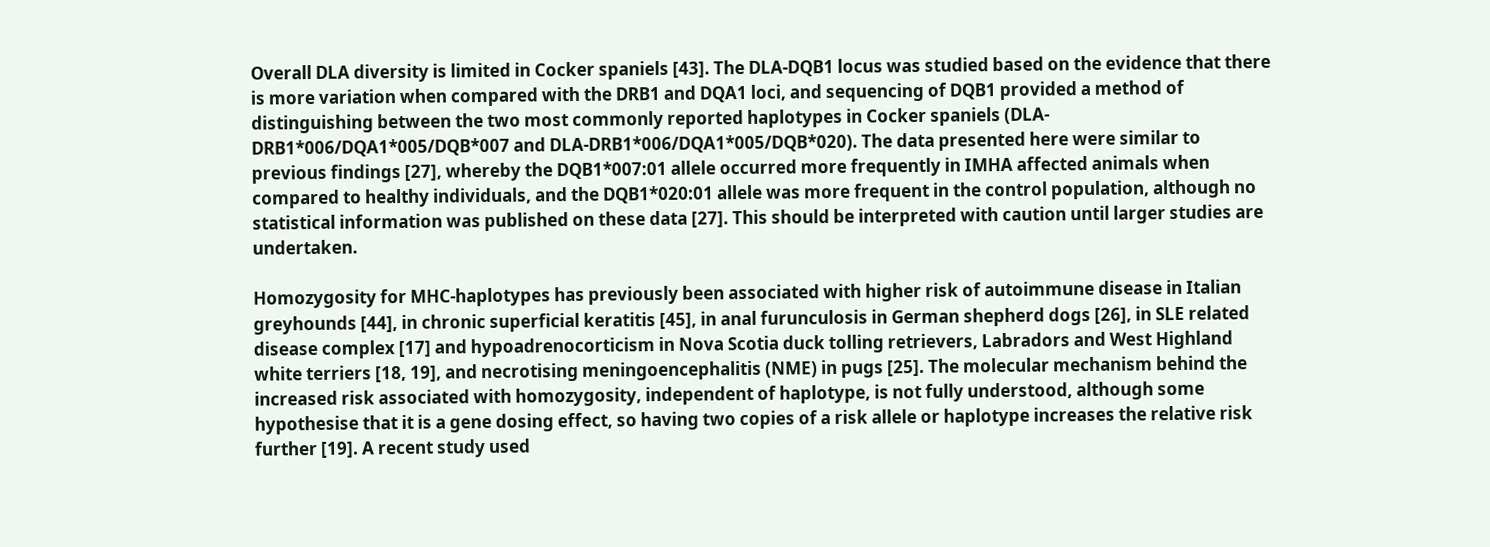Overall DLA diversity is limited in Cocker spaniels [43]. The DLA-DQB1 locus was studied based on the evidence that there is more variation when compared with the DRB1 and DQA1 loci, and sequencing of DQB1 provided a method of distinguishing between the two most commonly reported haplotypes in Cocker spaniels (DLA-DRB1*006/DQA1*005/DQB*007 and DLA-DRB1*006/DQA1*005/DQB*020). The data presented here were similar to previous findings [27], whereby the DQB1*007:01 allele occurred more frequently in IMHA affected animals when compared to healthy individuals, and the DQB1*020:01 allele was more frequent in the control population, although no statistical information was published on these data [27]. This should be interpreted with caution until larger studies are undertaken.

Homozygosity for MHC-haplotypes has previously been associated with higher risk of autoimmune disease in Italian greyhounds [44], in chronic superficial keratitis [45], in anal furunculosis in German shepherd dogs [26], in SLE related disease complex [17] and hypoadrenocorticism in Nova Scotia duck tolling retrievers, Labradors and West Highland white terriers [18, 19], and necrotising meningoencephalitis (NME) in pugs [25]. The molecular mechanism behind the increased risk associated with homozygosity, independent of haplotype, is not fully understood, although some hypothesise that it is a gene dosing effect, so having two copies of a risk allele or haplotype increases the relative risk further [19]. A recent study used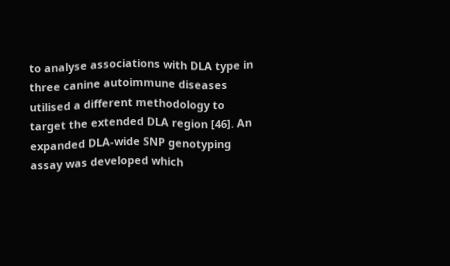to analyse associations with DLA type in three canine autoimmune diseases utilised a different methodology to target the extended DLA region [46]. An expanded DLA-wide SNP genotyping assay was developed which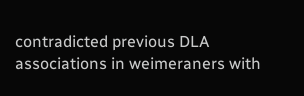contradicted previous DLA associations in weimeraners with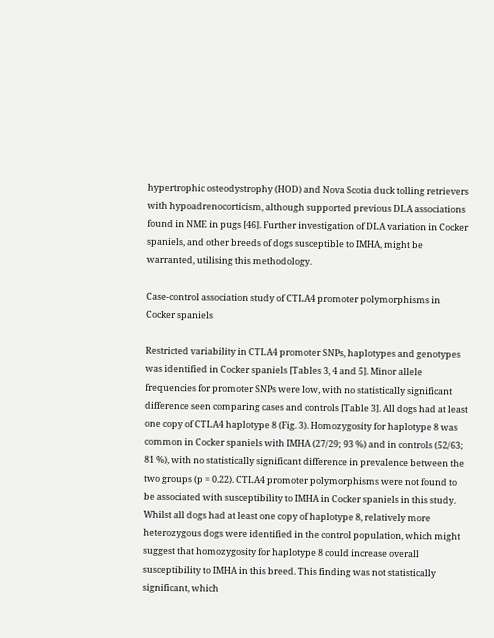hypertrophic osteodystrophy (HOD) and Nova Scotia duck tolling retrievers with hypoadrenocorticism, although supported previous DLA associations found in NME in pugs [46]. Further investigation of DLA variation in Cocker spaniels, and other breeds of dogs susceptible to IMHA, might be warranted, utilising this methodology.

Case-control association study of CTLA4 promoter polymorphisms in Cocker spaniels

Restricted variability in CTLA4 promoter SNPs, haplotypes and genotypes was identified in Cocker spaniels [Tables 3, 4 and 5]. Minor allele frequencies for promoter SNPs were low, with no statistically significant difference seen comparing cases and controls [Table 3]. All dogs had at least one copy of CTLA4 haplotype 8 (Fig. 3). Homozygosity for haplotype 8 was common in Cocker spaniels with IMHA (27/29; 93 %) and in controls (52/63; 81 %), with no statistically significant difference in prevalence between the two groups (p = 0.22). CTLA4 promoter polymorphisms were not found to be associated with susceptibility to IMHA in Cocker spaniels in this study. Whilst all dogs had at least one copy of haplotype 8, relatively more heterozygous dogs were identified in the control population, which might suggest that homozygosity for haplotype 8 could increase overall susceptibility to IMHA in this breed. This finding was not statistically significant, which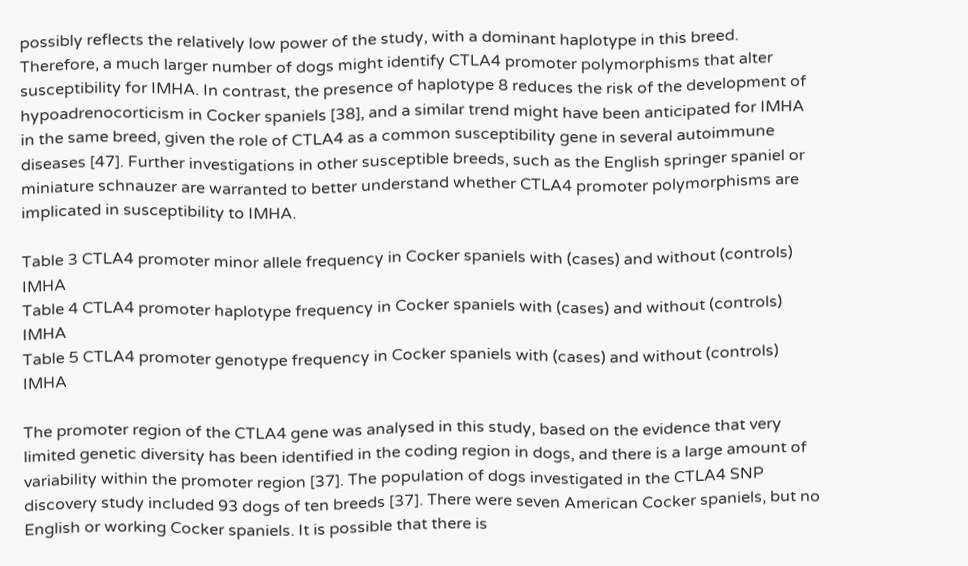possibly reflects the relatively low power of the study, with a dominant haplotype in this breed. Therefore, a much larger number of dogs might identify CTLA4 promoter polymorphisms that alter susceptibility for IMHA. In contrast, the presence of haplotype 8 reduces the risk of the development of hypoadrenocorticism in Cocker spaniels [38], and a similar trend might have been anticipated for IMHA in the same breed, given the role of CTLA4 as a common susceptibility gene in several autoimmune diseases [47]. Further investigations in other susceptible breeds, such as the English springer spaniel or miniature schnauzer are warranted to better understand whether CTLA4 promoter polymorphisms are implicated in susceptibility to IMHA.

Table 3 CTLA4 promoter minor allele frequency in Cocker spaniels with (cases) and without (controls) IMHA
Table 4 CTLA4 promoter haplotype frequency in Cocker spaniels with (cases) and without (controls) IMHA
Table 5 CTLA4 promoter genotype frequency in Cocker spaniels with (cases) and without (controls) IMHA

The promoter region of the CTLA4 gene was analysed in this study, based on the evidence that very limited genetic diversity has been identified in the coding region in dogs, and there is a large amount of variability within the promoter region [37]. The population of dogs investigated in the CTLA4 SNP discovery study included 93 dogs of ten breeds [37]. There were seven American Cocker spaniels, but no English or working Cocker spaniels. It is possible that there is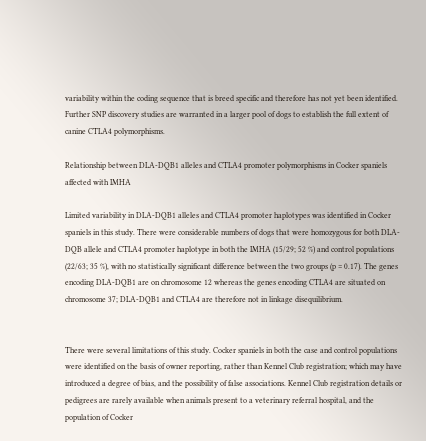variability within the coding sequence that is breed specific and therefore has not yet been identified. Further SNP discovery studies are warranted in a larger pool of dogs to establish the full extent of canine CTLA4 polymorphisms.

Relationship between DLA-DQB1 alleles and CTLA4 promoter polymorphisms in Cocker spaniels affected with IMHA

Limited variability in DLA-DQB1 alleles and CTLA4 promoter haplotypes was identified in Cocker spaniels in this study. There were considerable numbers of dogs that were homozygous for both DLA-DQB allele and CTLA4 promoter haplotype in both the IMHA (15/29; 52 %) and control populations (22/63; 35 %), with no statistically significant difference between the two groups (p = 0.17). The genes encoding DLA-DQB1 are on chromosome 12 whereas the genes encoding CTLA4 are situated on chromosome 37; DLA-DQB1 and CTLA4 are therefore not in linkage disequilibrium.


There were several limitations of this study. Cocker spaniels in both the case and control populations were identified on the basis of owner reporting, rather than Kennel Club registration; which may have introduced a degree of bias, and the possibility of false associations. Kennel Club registration details or pedigrees are rarely available when animals present to a veterinary referral hospital, and the population of Cocker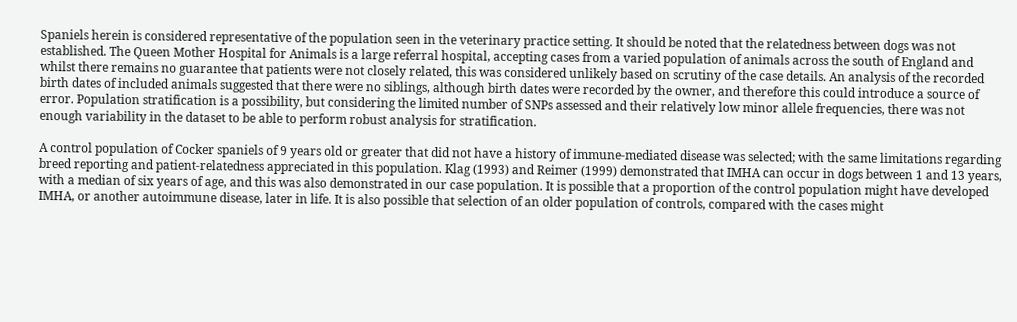Spaniels herein is considered representative of the population seen in the veterinary practice setting. It should be noted that the relatedness between dogs was not established. The Queen Mother Hospital for Animals is a large referral hospital, accepting cases from a varied population of animals across the south of England and whilst there remains no guarantee that patients were not closely related, this was considered unlikely based on scrutiny of the case details. An analysis of the recorded birth dates of included animals suggested that there were no siblings, although birth dates were recorded by the owner, and therefore this could introduce a source of error. Population stratification is a possibility, but considering the limited number of SNPs assessed and their relatively low minor allele frequencies, there was not enough variability in the dataset to be able to perform robust analysis for stratification.

A control population of Cocker spaniels of 9 years old or greater that did not have a history of immune-mediated disease was selected; with the same limitations regarding breed reporting and patient-relatedness appreciated in this population. Klag (1993) and Reimer (1999) demonstrated that IMHA can occur in dogs between 1 and 13 years, with a median of six years of age, and this was also demonstrated in our case population. It is possible that a proportion of the control population might have developed IMHA, or another autoimmune disease, later in life. It is also possible that selection of an older population of controls, compared with the cases might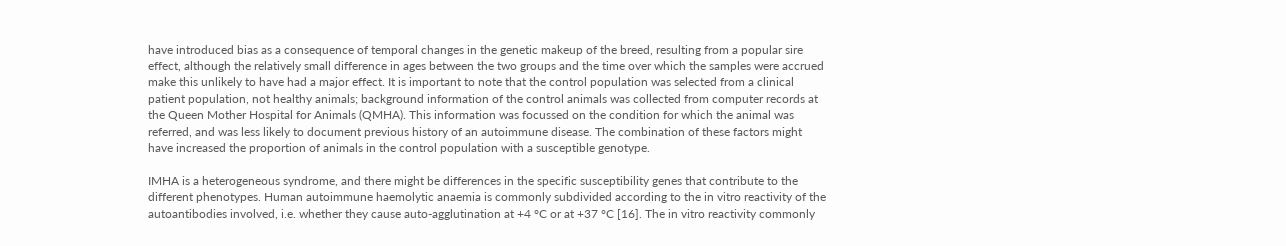have introduced bias as a consequence of temporal changes in the genetic makeup of the breed, resulting from a popular sire effect, although the relatively small difference in ages between the two groups and the time over which the samples were accrued make this unlikely to have had a major effect. It is important to note that the control population was selected from a clinical patient population, not healthy animals; background information of the control animals was collected from computer records at the Queen Mother Hospital for Animals (QMHA). This information was focussed on the condition for which the animal was referred, and was less likely to document previous history of an autoimmune disease. The combination of these factors might have increased the proportion of animals in the control population with a susceptible genotype.

IMHA is a heterogeneous syndrome, and there might be differences in the specific susceptibility genes that contribute to the different phenotypes. Human autoimmune haemolytic anaemia is commonly subdivided according to the in vitro reactivity of the autoantibodies involved, i.e. whether they cause auto-agglutination at +4 °C or at +37 °C [16]. The in vitro reactivity commonly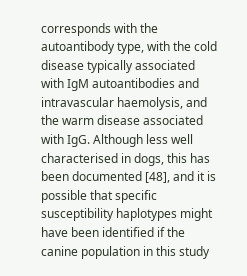corresponds with the autoantibody type, with the cold disease typically associated with IgM autoantibodies and intravascular haemolysis, and the warm disease associated with IgG. Although less well characterised in dogs, this has been documented [48], and it is possible that specific susceptibility haplotypes might have been identified if the canine population in this study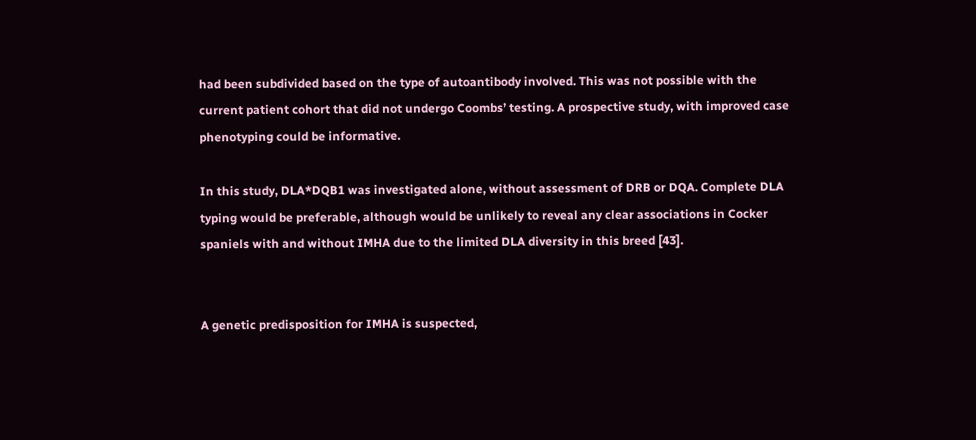had been subdivided based on the type of autoantibody involved. This was not possible with the current patient cohort that did not undergo Coombs’ testing. A prospective study, with improved case phenotyping could be informative.

In this study, DLA*DQB1 was investigated alone, without assessment of DRB or DQA. Complete DLA typing would be preferable, although would be unlikely to reveal any clear associations in Cocker spaniels with and without IMHA due to the limited DLA diversity in this breed [43].


A genetic predisposition for IMHA is suspected,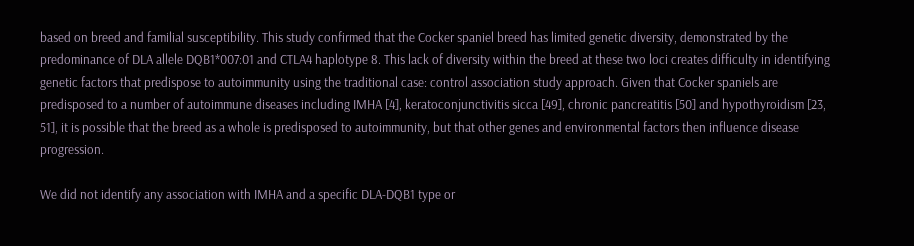based on breed and familial susceptibility. This study confirmed that the Cocker spaniel breed has limited genetic diversity, demonstrated by the predominance of DLA allele DQB1*007:01 and CTLA4 haplotype 8. This lack of diversity within the breed at these two loci creates difficulty in identifying genetic factors that predispose to autoimmunity using the traditional case: control association study approach. Given that Cocker spaniels are predisposed to a number of autoimmune diseases including IMHA [4], keratoconjunctivitis sicca [49], chronic pancreatitis [50] and hypothyroidism [23, 51], it is possible that the breed as a whole is predisposed to autoimmunity, but that other genes and environmental factors then influence disease progression.

We did not identify any association with IMHA and a specific DLA-DQB1 type or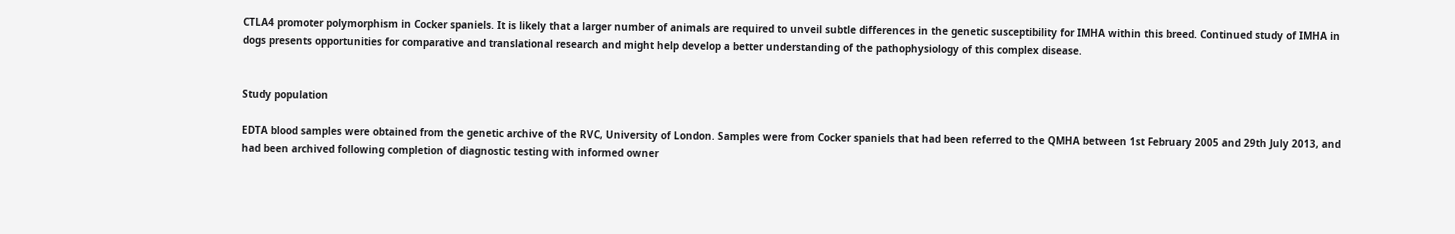CTLA4 promoter polymorphism in Cocker spaniels. It is likely that a larger number of animals are required to unveil subtle differences in the genetic susceptibility for IMHA within this breed. Continued study of IMHA in dogs presents opportunities for comparative and translational research and might help develop a better understanding of the pathophysiology of this complex disease.


Study population

EDTA blood samples were obtained from the genetic archive of the RVC, University of London. Samples were from Cocker spaniels that had been referred to the QMHA between 1st February 2005 and 29th July 2013, and had been archived following completion of diagnostic testing with informed owner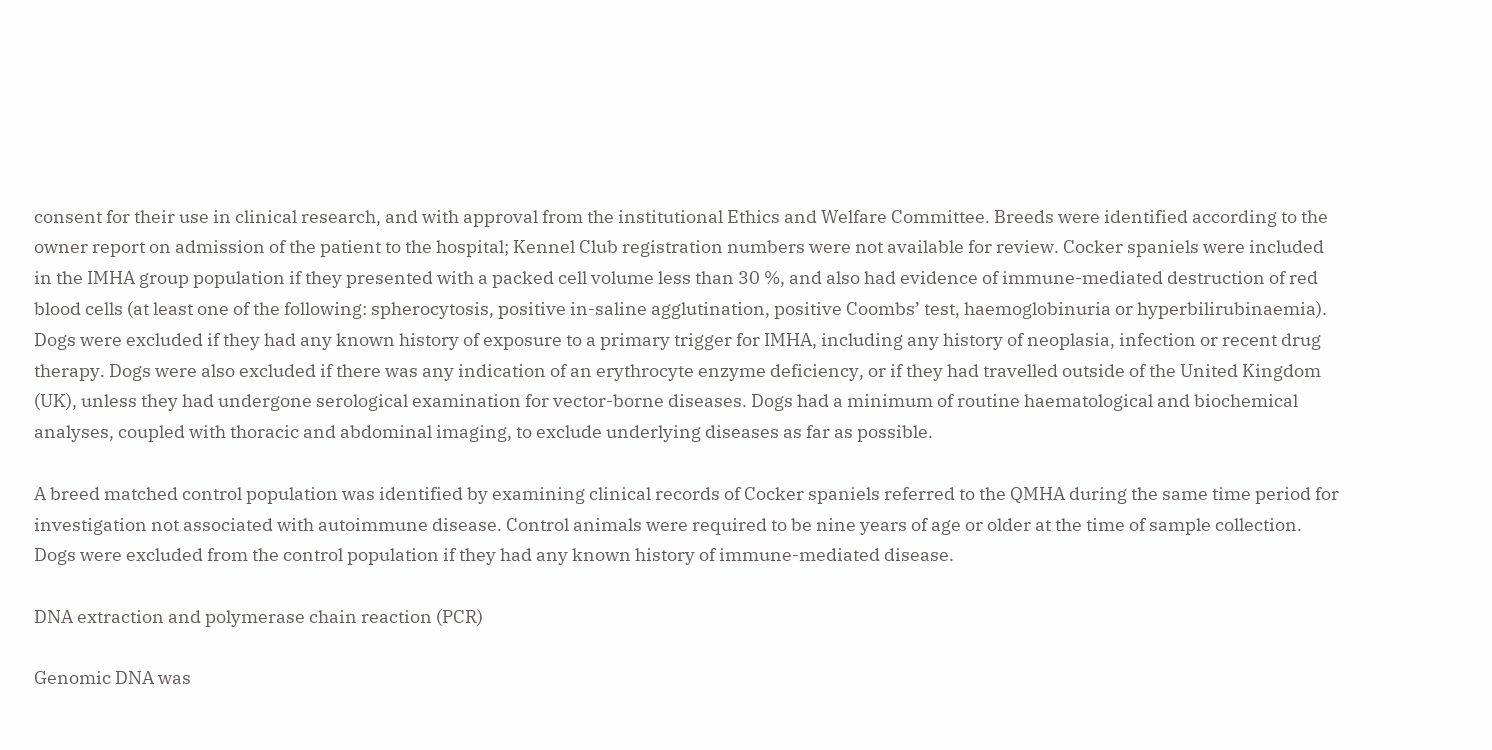consent for their use in clinical research, and with approval from the institutional Ethics and Welfare Committee. Breeds were identified according to the owner report on admission of the patient to the hospital; Kennel Club registration numbers were not available for review. Cocker spaniels were included in the IMHA group population if they presented with a packed cell volume less than 30 %, and also had evidence of immune-mediated destruction of red blood cells (at least one of the following: spherocytosis, positive in-saline agglutination, positive Coombs’ test, haemoglobinuria or hyperbilirubinaemia). Dogs were excluded if they had any known history of exposure to a primary trigger for IMHA, including any history of neoplasia, infection or recent drug therapy. Dogs were also excluded if there was any indication of an erythrocyte enzyme deficiency, or if they had travelled outside of the United Kingdom (UK), unless they had undergone serological examination for vector-borne diseases. Dogs had a minimum of routine haematological and biochemical analyses, coupled with thoracic and abdominal imaging, to exclude underlying diseases as far as possible.

A breed matched control population was identified by examining clinical records of Cocker spaniels referred to the QMHA during the same time period for investigation not associated with autoimmune disease. Control animals were required to be nine years of age or older at the time of sample collection. Dogs were excluded from the control population if they had any known history of immune-mediated disease.

DNA extraction and polymerase chain reaction (PCR)

Genomic DNA was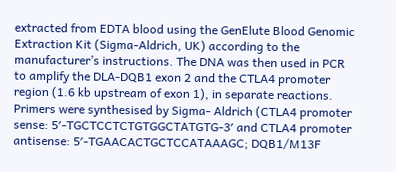extracted from EDTA blood using the GenElute Blood Genomic Extraction Kit (Sigma-Aldrich, UK) according to the manufacturer’s instructions. The DNA was then used in PCR to amplify the DLA-DQB1 exon 2 and the CTLA4 promoter region (1.6 kb upstream of exon 1), in separate reactions. Primers were synthesised by Sigma- Aldrich (CTLA4 promoter sense: 5ʹ-TGCTCCTCTGTGGCTATGTG-3ʹ and CTLA4 promoter antisense: 5ʹ-TGAACACTGCTCCATAAAGC; DQB1/M13F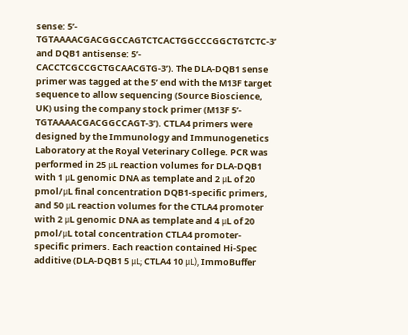sense: 5ʹ- TGTAAAACGACGGCCAGTCTCACTGGCCCGGCTGTCTC-3ʹ and DQB1 antisense: 5ʹ-CACCTCGCCGCTGCAACGTG-3ʹ). The DLA-DQB1 sense primer was tagged at the 5ʹ end with the M13F target sequence to allow sequencing (Source Bioscience, UK) using the company stock primer (M13F 5ʹ-TGTAAAACGACGGCCAGT-3ʹ). CTLA4 primers were designed by the Immunology and Immunogenetics Laboratory at the Royal Veterinary College. PCR was performed in 25 μL reaction volumes for DLA-DQB1 with 1 μL genomic DNA as template and 2 μL of 20 pmol/μL final concentration DQB1-specific primers, and 50 μL reaction volumes for the CTLA4 promoter with 2 μL genomic DNA as template and 4 μL of 20 pmol/μL total concentration CTLA4 promoter-specific primers. Each reaction contained Hi-Spec additive (DLA-DQB1 5 μL; CTLA4 10 μL), ImmoBuffer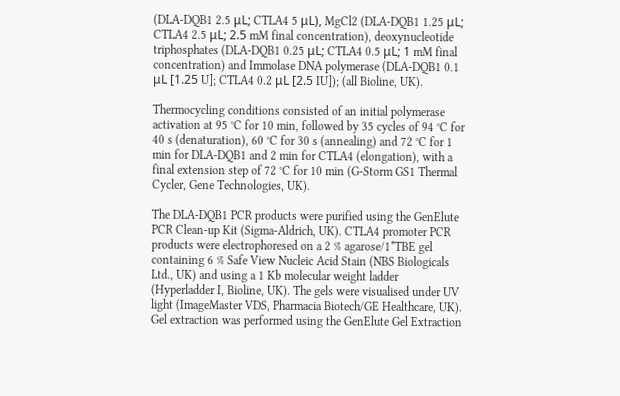(DLA-DQB1 2.5 μL; CTLA4 5 μL), MgCl2 (DLA-DQB1 1.25 μL; CTLA4 2.5 μL; 2.5 mM final concentration), deoxynucleotide triphosphates (DLA-DQB1 0.25 μL; CTLA4 0.5 μL; 1 mM final concentration) and Immolase DNA polymerase (DLA-DQB1 0.1 μL [1.25 U]; CTLA4 0.2 μL [2.5 IU]); (all Bioline, UK).

Thermocycling conditions consisted of an initial polymerase activation at 95 °C for 10 min, followed by 35 cycles of 94 °C for 40 s (denaturation), 60 °C for 30 s (annealing) and 72 °C for 1 min for DLA-DQB1 and 2 min for CTLA4 (elongation), with a final extension step of 72 °C for 10 min (G-Storm GS1 Thermal Cycler, Gene Technologies, UK).

The DLA-DQB1 PCR products were purified using the GenElute PCR Clean-up Kit (Sigma-Aldrich, UK). CTLA4 promoter PCR products were electrophoresed on a 2 % agarose/1*TBE gel containing 6 % Safe View Nucleic Acid Stain (NBS Biologicals Ltd., UK) and using a 1 Kb molecular weight ladder (Hyperladder I, Bioline, UK). The gels were visualised under UV light (ImageMaster VDS, Pharmacia Biotech/GE Healthcare, UK). Gel extraction was performed using the GenElute Gel Extraction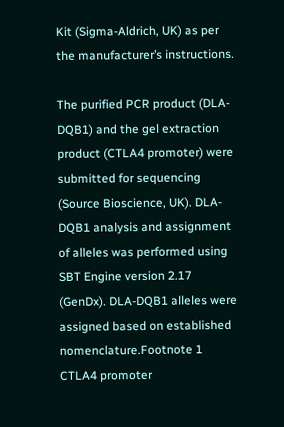Kit (Sigma-Aldrich, UK) as per the manufacturer’s instructions.

The purified PCR product (DLA-DQB1) and the gel extraction product (CTLA4 promoter) were submitted for sequencing (Source Bioscience, UK). DLA-DQB1 analysis and assignment of alleles was performed using SBT Engine version 2.17 (GenDx). DLA-DQB1 alleles were assigned based on established nomenclature.Footnote 1 CTLA4 promoter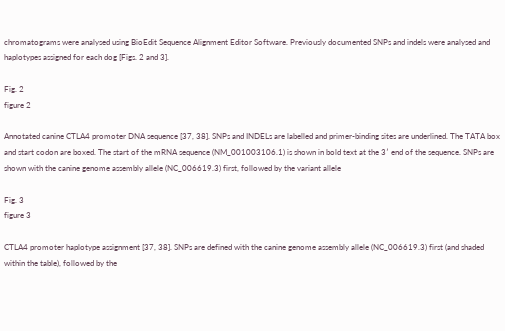chromatograms were analysed using BioEdit Sequence Alignment Editor Software. Previously documented SNPs and indels were analysed and haplotypes assigned for each dog [Figs. 2 and 3].

Fig. 2
figure 2

Annotated canine CTLA4 promoter DNA sequence [37, 38]. SNPs and INDELs are labelled and primer-binding sites are underlined. The TATA box and start codon are boxed. The start of the mRNA sequence (NM_001003106.1) is shown in bold text at the 3ʹ end of the sequence. SNPs are shown with the canine genome assembly allele (NC_006619.3) first, followed by the variant allele

Fig. 3
figure 3

CTLA4 promoter haplotype assignment [37, 38]. SNPs are defined with the canine genome assembly allele (NC_006619.3) first (and shaded within the table), followed by the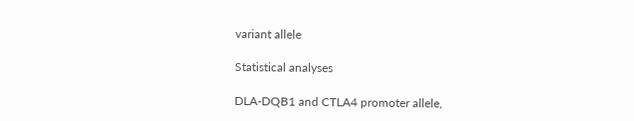variant allele

Statistical analyses

DLA-DQB1 and CTLA4 promoter allele,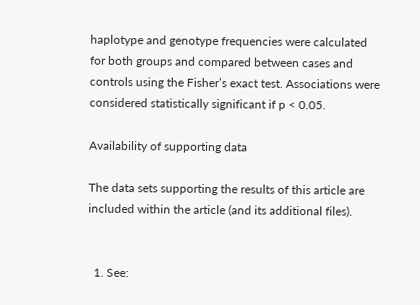haplotype and genotype frequencies were calculated for both groups and compared between cases and controls using the Fisher’s exact test. Associations were considered statistically significant if p < 0.05.

Availability of supporting data

The data sets supporting the results of this article are included within the article (and its additional files).


  1. See: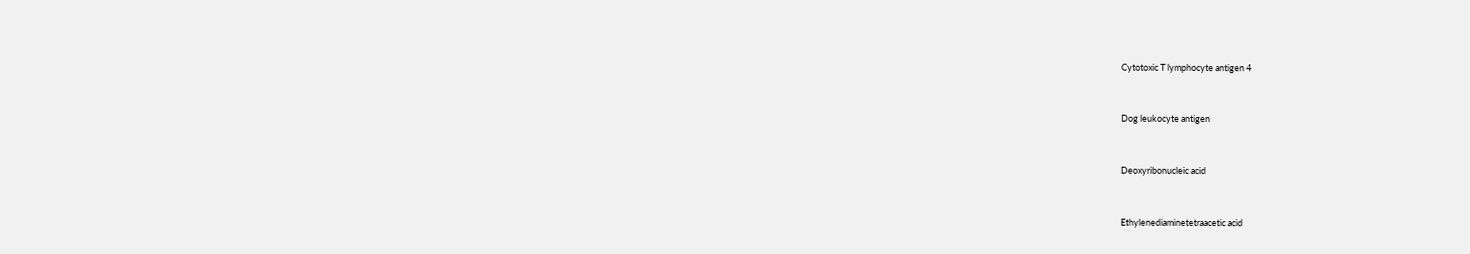Cytotoxic T lymphocyte antigen 4


Dog leukocyte antigen


Deoxyribonucleic acid


Ethylenediaminetetraacetic acid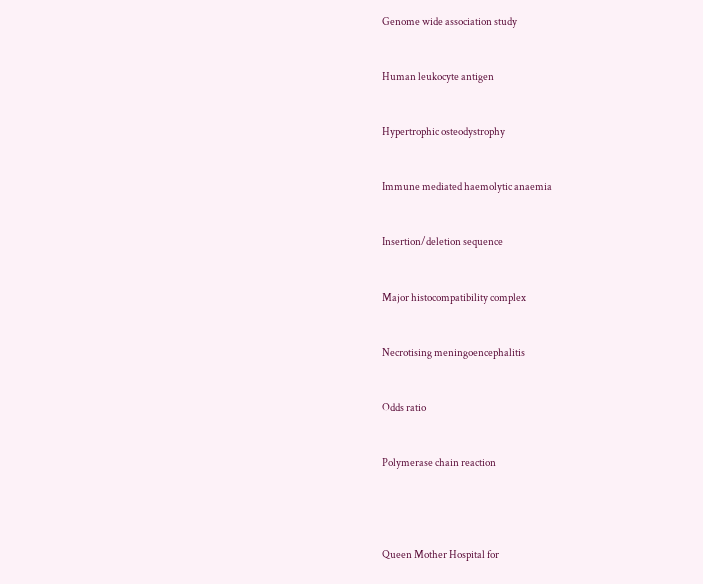Genome wide association study


Human leukocyte antigen


Hypertrophic osteodystrophy


Immune mediated haemolytic anaemia


Insertion/deletion sequence


Major histocompatibility complex


Necrotising meningoencephalitis


Odds ratio


Polymerase chain reaction




Queen Mother Hospital for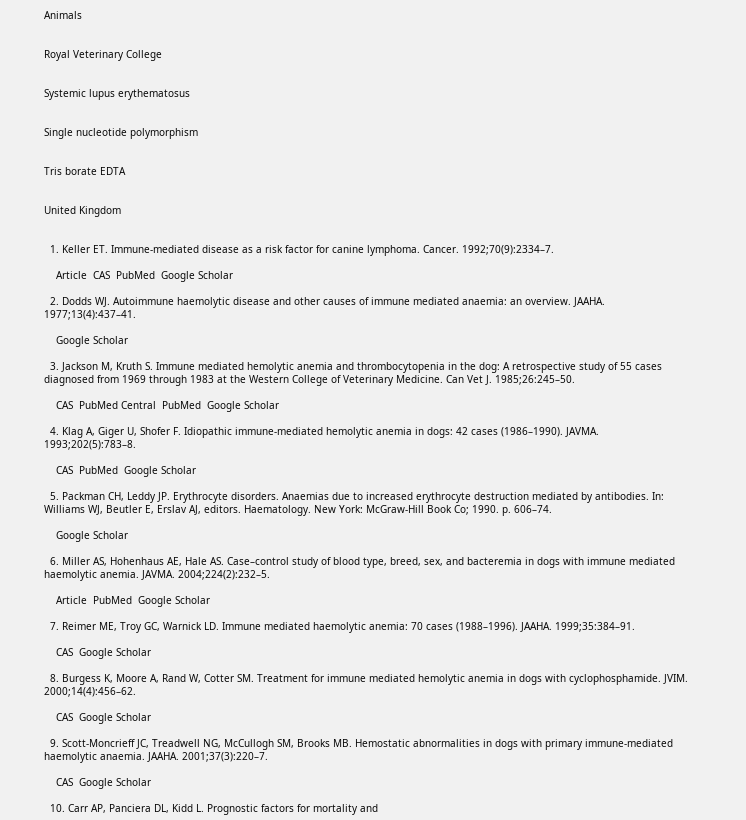Animals


Royal Veterinary College


Systemic lupus erythematosus


Single nucleotide polymorphism


Tris borate EDTA


United Kingdom


  1. Keller ET. Immune-mediated disease as a risk factor for canine lymphoma. Cancer. 1992;70(9):2334–7.

    Article  CAS  PubMed  Google Scholar

  2. Dodds WJ. Autoimmune haemolytic disease and other causes of immune mediated anaemia: an overview. JAAHA. 1977;13(4):437–41.

    Google Scholar

  3. Jackson M, Kruth S. Immune mediated hemolytic anemia and thrombocytopenia in the dog: A retrospective study of 55 cases diagnosed from 1969 through 1983 at the Western College of Veterinary Medicine. Can Vet J. 1985;26:245–50.

    CAS  PubMed Central  PubMed  Google Scholar

  4. Klag A, Giger U, Shofer F. Idiopathic immune-mediated hemolytic anemia in dogs: 42 cases (1986–1990). JAVMA. 1993;202(5):783–8.

    CAS  PubMed  Google Scholar

  5. Packman CH, Leddy JP. Erythrocyte disorders. Anaemias due to increased erythrocyte destruction mediated by antibodies. In: Williams WJ, Beutler E, Erslav AJ, editors. Haematology. New York: McGraw-Hill Book Co; 1990. p. 606–74.

    Google Scholar

  6. Miller AS, Hohenhaus AE, Hale AS. Case–control study of blood type, breed, sex, and bacteremia in dogs with immune mediated haemolytic anemia. JAVMA. 2004;224(2):232–5.

    Article  PubMed  Google Scholar

  7. Reimer ME, Troy GC, Warnick LD. Immune mediated haemolytic anemia: 70 cases (1988–1996). JAAHA. 1999;35:384–91.

    CAS  Google Scholar

  8. Burgess K, Moore A, Rand W, Cotter SM. Treatment for immune mediated hemolytic anemia in dogs with cyclophosphamide. JVIM. 2000;14(4):456–62.

    CAS  Google Scholar

  9. Scott-Moncrieff JC, Treadwell NG, McCullogh SM, Brooks MB. Hemostatic abnormalities in dogs with primary immune-mediated haemolytic anaemia. JAAHA. 2001;37(3):220–7.

    CAS  Google Scholar

  10. Carr AP, Panciera DL, Kidd L. Prognostic factors for mortality and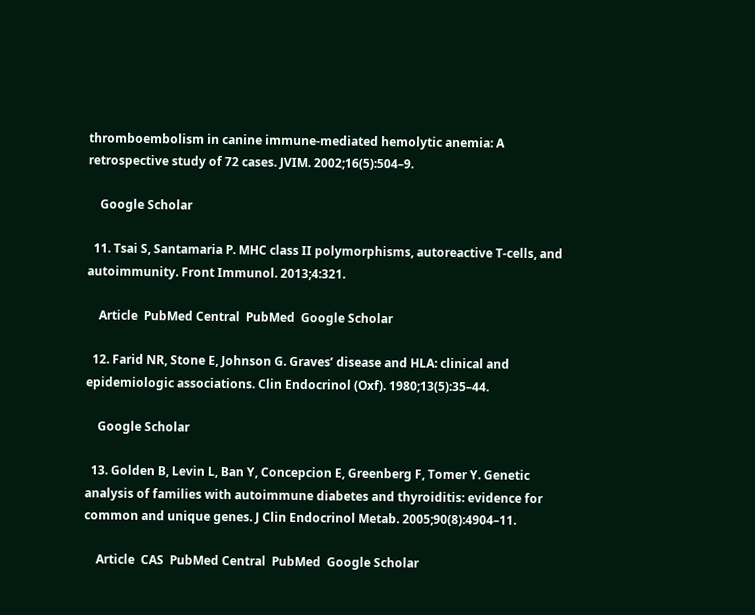thromboembolism in canine immune-mediated hemolytic anemia: A retrospective study of 72 cases. JVIM. 2002;16(5):504–9.

    Google Scholar

  11. Tsai S, Santamaria P. MHC class II polymorphisms, autoreactive T-cells, and autoimmunity. Front Immunol. 2013;4:321.

    Article  PubMed Central  PubMed  Google Scholar

  12. Farid NR, Stone E, Johnson G. Graves’ disease and HLA: clinical and epidemiologic associations. Clin Endocrinol (Oxf). 1980;13(5):35–44.

    Google Scholar

  13. Golden B, Levin L, Ban Y, Concepcion E, Greenberg F, Tomer Y. Genetic analysis of families with autoimmune diabetes and thyroiditis: evidence for common and unique genes. J Clin Endocrinol Metab. 2005;90(8):4904–11.

    Article  CAS  PubMed Central  PubMed  Google Scholar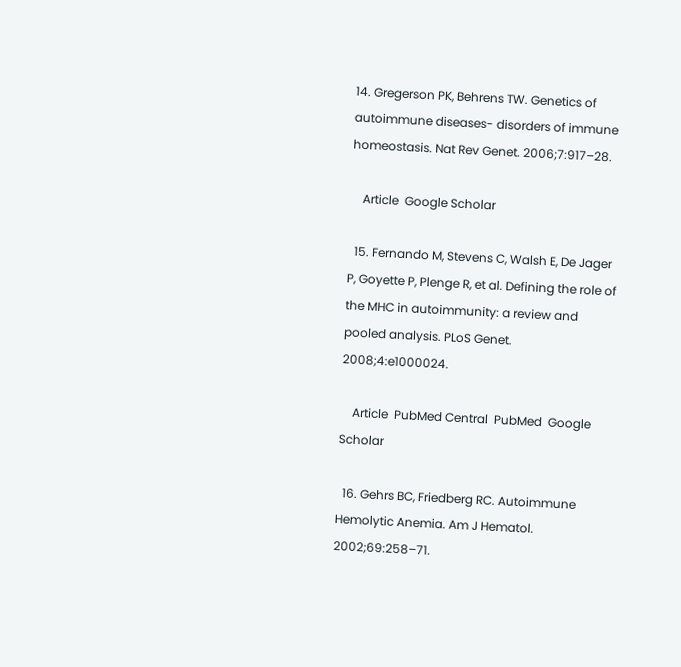14. Gregerson PK, Behrens TW. Genetics of autoimmune diseases- disorders of immune homeostasis. Nat Rev Genet. 2006;7:917–28.

    Article  Google Scholar

  15. Fernando M, Stevens C, Walsh E, De Jager P, Goyette P, Plenge R, et al. Defining the role of the MHC in autoimmunity: a review and pooled analysis. PLoS Genet. 2008;4:e1000024.

    Article  PubMed Central  PubMed  Google Scholar

  16. Gehrs BC, Friedberg RC. Autoimmune Hemolytic Anemia. Am J Hematol. 2002;69:258–71.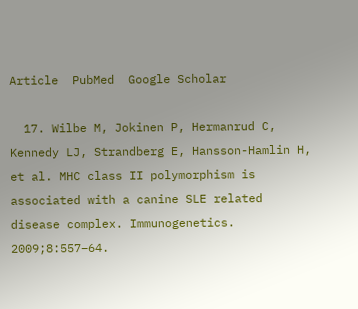Article  PubMed  Google Scholar

  17. Wilbe M, Jokinen P, Hermanrud C, Kennedy LJ, Strandberg E, Hansson-Hamlin H, et al. MHC class II polymorphism is associated with a canine SLE related disease complex. Immunogenetics. 2009;8:557–64.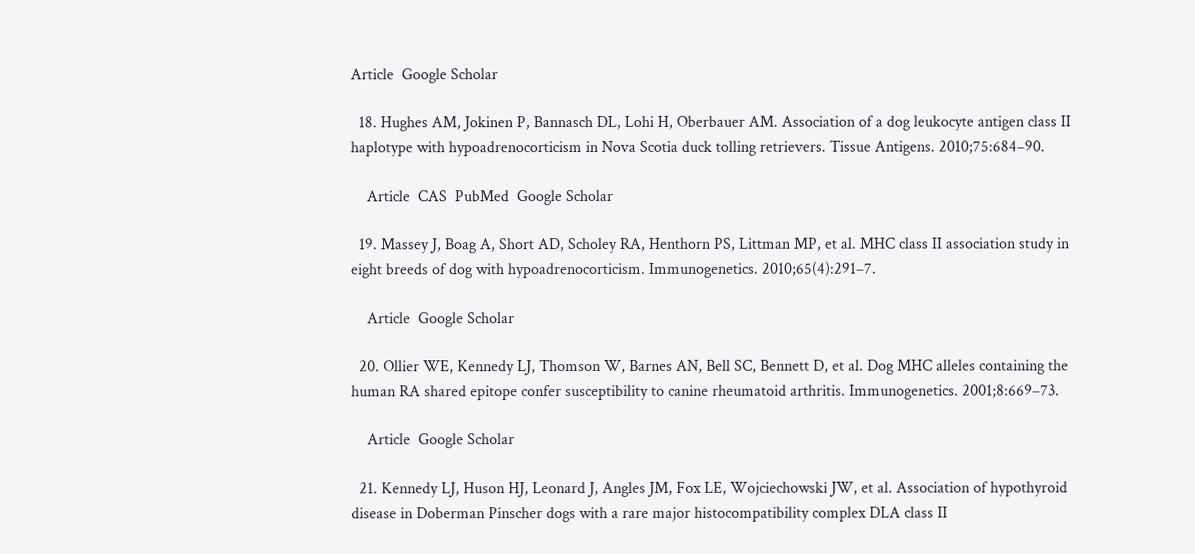Article  Google Scholar

  18. Hughes AM, Jokinen P, Bannasch DL, Lohi H, Oberbauer AM. Association of a dog leukocyte antigen class II haplotype with hypoadrenocorticism in Nova Scotia duck tolling retrievers. Tissue Antigens. 2010;75:684–90.

    Article  CAS  PubMed  Google Scholar

  19. Massey J, Boag A, Short AD, Scholey RA, Henthorn PS, Littman MP, et al. MHC class II association study in eight breeds of dog with hypoadrenocorticism. Immunogenetics. 2010;65(4):291–7.

    Article  Google Scholar

  20. Ollier WE, Kennedy LJ, Thomson W, Barnes AN, Bell SC, Bennett D, et al. Dog MHC alleles containing the human RA shared epitope confer susceptibility to canine rheumatoid arthritis. Immunogenetics. 2001;8:669–73.

    Article  Google Scholar

  21. Kennedy LJ, Huson HJ, Leonard J, Angles JM, Fox LE, Wojciechowski JW, et al. Association of hypothyroid disease in Doberman Pinscher dogs with a rare major histocompatibility complex DLA class II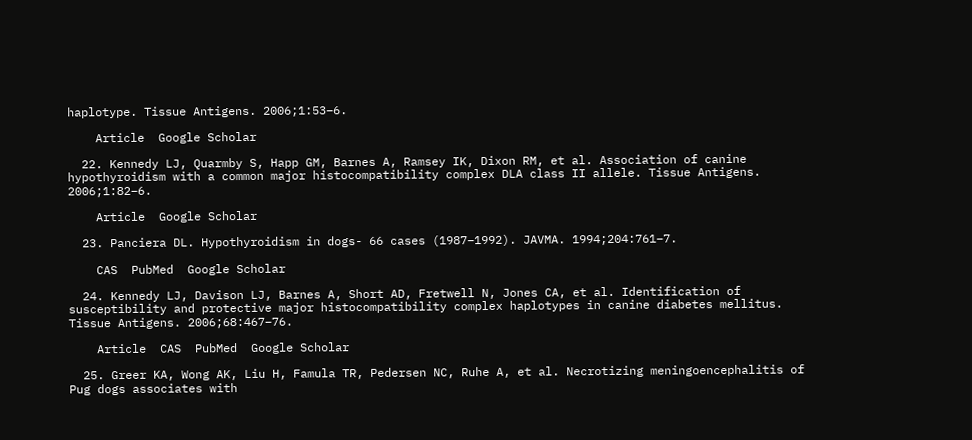haplotype. Tissue Antigens. 2006;1:53–6.

    Article  Google Scholar

  22. Kennedy LJ, Quarmby S, Happ GM, Barnes A, Ramsey IK, Dixon RM, et al. Association of canine hypothyroidism with a common major histocompatibility complex DLA class II allele. Tissue Antigens. 2006;1:82–6.

    Article  Google Scholar

  23. Panciera DL. Hypothyroidism in dogs- 66 cases (1987–1992). JAVMA. 1994;204:761–7.

    CAS  PubMed  Google Scholar

  24. Kennedy LJ, Davison LJ, Barnes A, Short AD, Fretwell N, Jones CA, et al. Identification of susceptibility and protective major histocompatibility complex haplotypes in canine diabetes mellitus. Tissue Antigens. 2006;68:467–76.

    Article  CAS  PubMed  Google Scholar

  25. Greer KA, Wong AK, Liu H, Famula TR, Pedersen NC, Ruhe A, et al. Necrotizing meningoencephalitis of Pug dogs associates with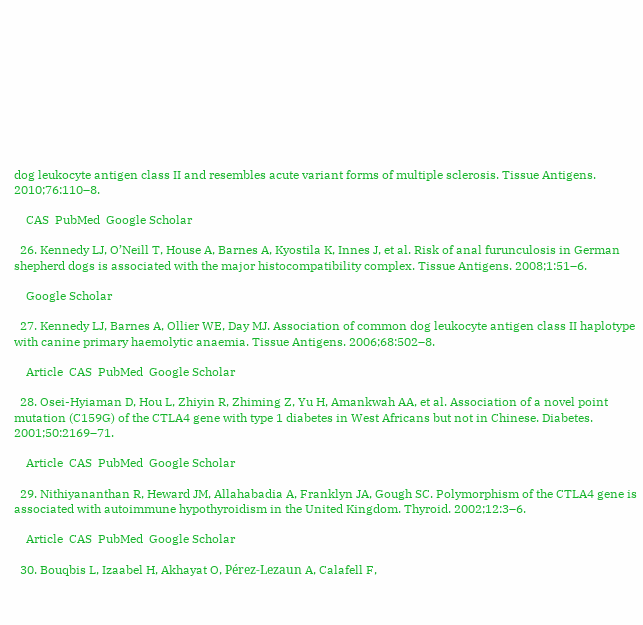dog leukocyte antigen class II and resembles acute variant forms of multiple sclerosis. Tissue Antigens. 2010;76:110–8.

    CAS  PubMed  Google Scholar

  26. Kennedy LJ, O’Neill T, House A, Barnes A, Kyostila K, Innes J, et al. Risk of anal furunculosis in German shepherd dogs is associated with the major histocompatibility complex. Tissue Antigens. 2008;1:51–6.

    Google Scholar

  27. Kennedy LJ, Barnes A, Ollier WE, Day MJ. Association of common dog leukocyte antigen class II haplotype with canine primary haemolytic anaemia. Tissue Antigens. 2006;68:502–8.

    Article  CAS  PubMed  Google Scholar

  28. Osei-Hyiaman D, Hou L, Zhiyin R, Zhiming Z, Yu H, Amankwah AA, et al. Association of a novel point mutation (C159G) of the CTLA4 gene with type 1 diabetes in West Africans but not in Chinese. Diabetes. 2001;50:2169–71.

    Article  CAS  PubMed  Google Scholar

  29. Nithiyananthan R, Heward JM, Allahabadia A, Franklyn JA, Gough SC. Polymorphism of the CTLA4 gene is associated with autoimmune hypothyroidism in the United Kingdom. Thyroid. 2002;12:3–6.

    Article  CAS  PubMed  Google Scholar

  30. Bouqbis L, Izaabel H, Akhayat O, Pérez-Lezaun A, Calafell F,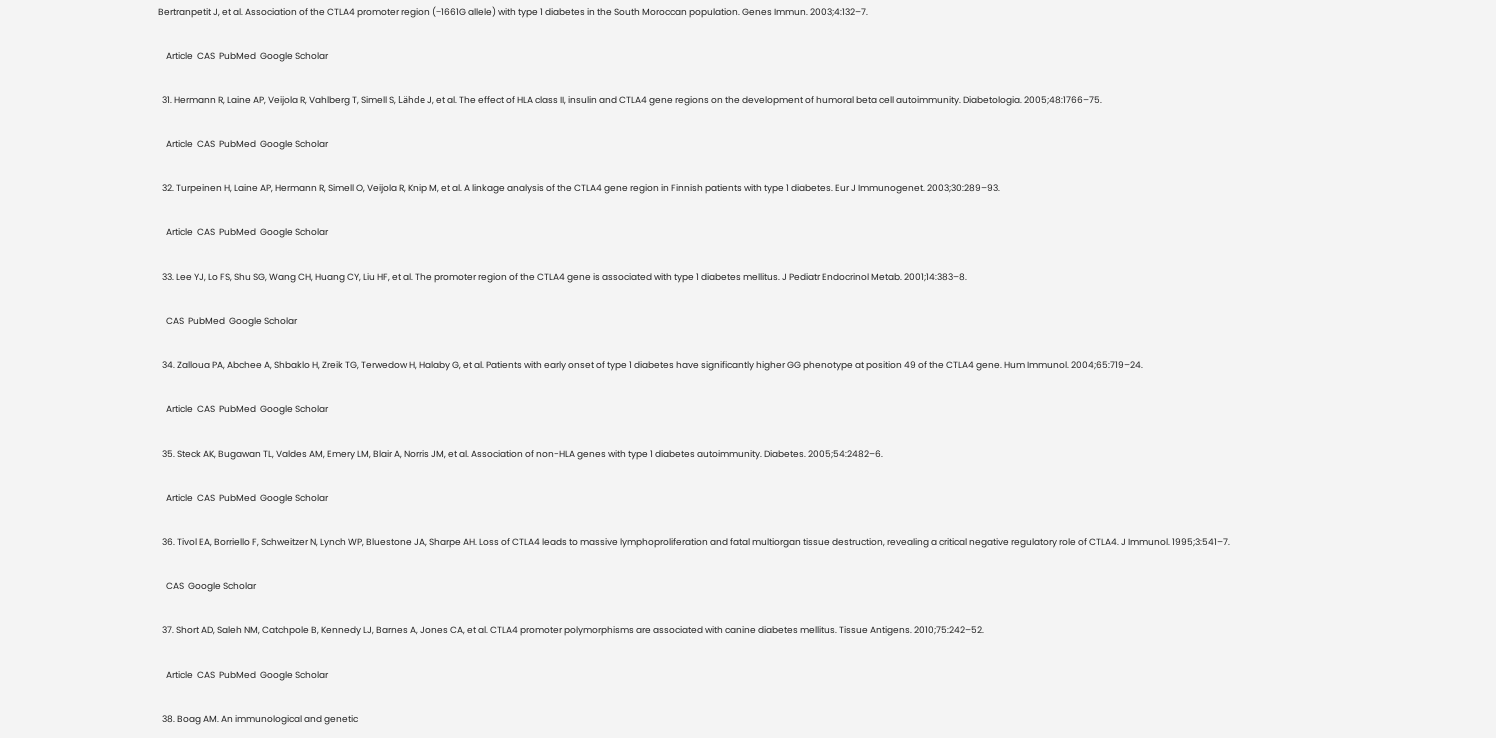Bertranpetit J, et al. Association of the CTLA4 promoter region (−1661G allele) with type 1 diabetes in the South Moroccan population. Genes Immun. 2003;4:132–7.

    Article  CAS  PubMed  Google Scholar

  31. Hermann R, Laine AP, Veijola R, Vahlberg T, Simell S, Lähde J, et al. The effect of HLA class II, insulin and CTLA4 gene regions on the development of humoral beta cell autoimmunity. Diabetologia. 2005;48:1766–75.

    Article  CAS  PubMed  Google Scholar

  32. Turpeinen H, Laine AP, Hermann R, Simell O, Veijola R, Knip M, et al. A linkage analysis of the CTLA4 gene region in Finnish patients with type 1 diabetes. Eur J Immunogenet. 2003;30:289–93.

    Article  CAS  PubMed  Google Scholar

  33. Lee YJ, Lo FS, Shu SG, Wang CH, Huang CY, Liu HF, et al. The promoter region of the CTLA4 gene is associated with type 1 diabetes mellitus. J Pediatr Endocrinol Metab. 2001;14:383–8.

    CAS  PubMed  Google Scholar

  34. Zalloua PA, Abchee A, Shbaklo H, Zreik TG, Terwedow H, Halaby G, et al. Patients with early onset of type 1 diabetes have significantly higher GG phenotype at position 49 of the CTLA4 gene. Hum Immunol. 2004;65:719–24.

    Article  CAS  PubMed  Google Scholar

  35. Steck AK, Bugawan TL, Valdes AM, Emery LM, Blair A, Norris JM, et al. Association of non-HLA genes with type 1 diabetes autoimmunity. Diabetes. 2005;54:2482–6.

    Article  CAS  PubMed  Google Scholar

  36. Tivol EA, Borriello F, Schweitzer N, Lynch WP, Bluestone JA, Sharpe AH. Loss of CTLA4 leads to massive lymphoproliferation and fatal multiorgan tissue destruction, revealing a critical negative regulatory role of CTLA4. J Immunol. 1995;3:541–7.

    CAS  Google Scholar

  37. Short AD, Saleh NM, Catchpole B, Kennedy LJ, Barnes A, Jones CA, et al. CTLA4 promoter polymorphisms are associated with canine diabetes mellitus. Tissue Antigens. 2010;75:242–52.

    Article  CAS  PubMed  Google Scholar

  38. Boag AM. An immunological and genetic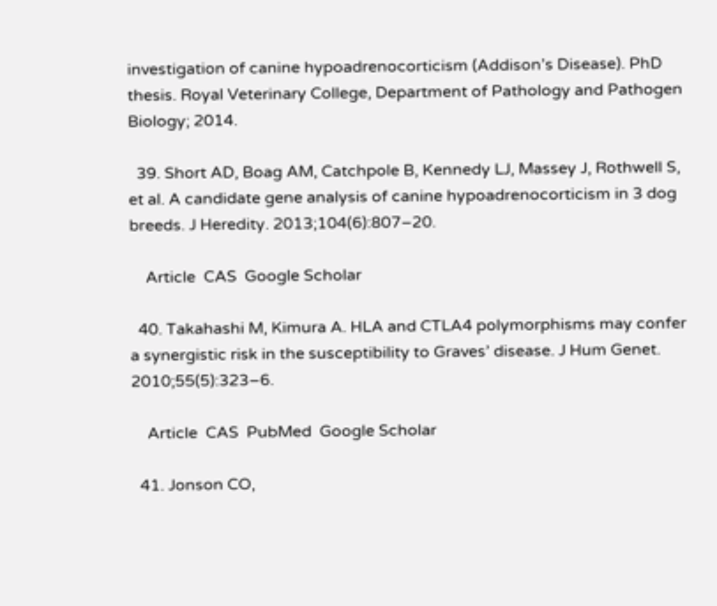investigation of canine hypoadrenocorticism (Addison’s Disease). PhD thesis. Royal Veterinary College, Department of Pathology and Pathogen Biology; 2014.

  39. Short AD, Boag AM, Catchpole B, Kennedy LJ, Massey J, Rothwell S, et al. A candidate gene analysis of canine hypoadrenocorticism in 3 dog breeds. J Heredity. 2013;104(6):807–20.

    Article  CAS  Google Scholar

  40. Takahashi M, Kimura A. HLA and CTLA4 polymorphisms may confer a synergistic risk in the susceptibility to Graves’ disease. J Hum Genet. 2010;55(5):323–6.

    Article  CAS  PubMed  Google Scholar

  41. Jonson CO,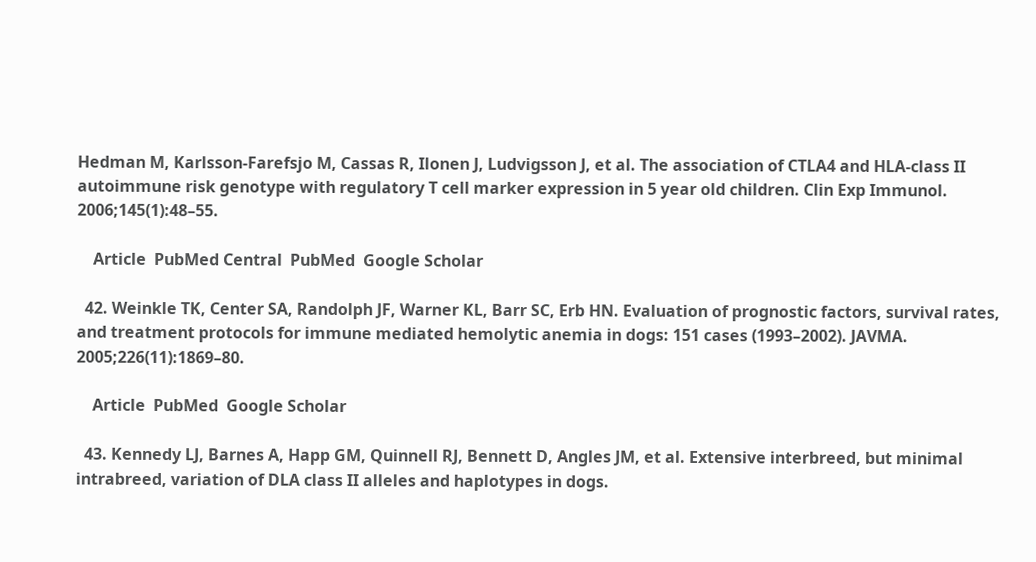Hedman M, Karlsson-Farefsjo M, Cassas R, Ilonen J, Ludvigsson J, et al. The association of CTLA4 and HLA-class II autoimmune risk genotype with regulatory T cell marker expression in 5 year old children. Clin Exp Immunol. 2006;145(1):48–55.

    Article  PubMed Central  PubMed  Google Scholar

  42. Weinkle TK, Center SA, Randolph JF, Warner KL, Barr SC, Erb HN. Evaluation of prognostic factors, survival rates, and treatment protocols for immune mediated hemolytic anemia in dogs: 151 cases (1993–2002). JAVMA. 2005;226(11):1869–80.

    Article  PubMed  Google Scholar

  43. Kennedy LJ, Barnes A, Happ GM, Quinnell RJ, Bennett D, Angles JM, et al. Extensive interbreed, but minimal intrabreed, variation of DLA class II alleles and haplotypes in dogs.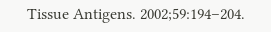Tissue Antigens. 2002;59:194–204.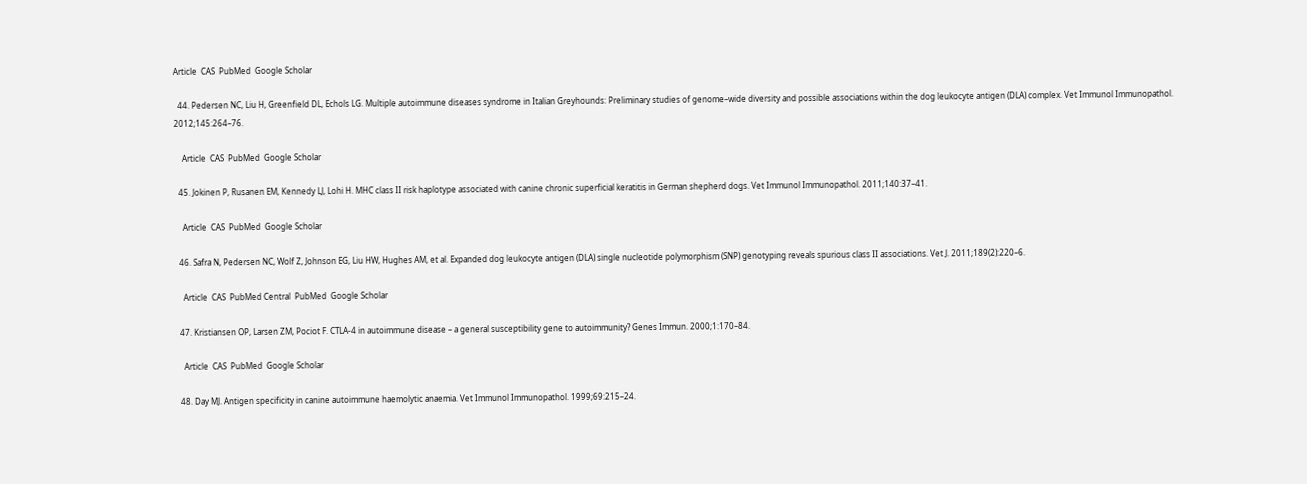Article  CAS  PubMed  Google Scholar

  44. Pedersen NC, Liu H, Greenfield DL, Echols LG. Multiple autoimmune diseases syndrome in Italian Greyhounds: Preliminary studies of genome–wide diversity and possible associations within the dog leukocyte antigen (DLA) complex. Vet Immunol Immunopathol. 2012;145:264–76.

    Article  CAS  PubMed  Google Scholar

  45. Jokinen P, Rusanen EM, Kennedy LJ, Lohi H. MHC class II risk haplotype associated with canine chronic superficial keratitis in German shepherd dogs. Vet Immunol Immunopathol. 2011;140:37–41.

    Article  CAS  PubMed  Google Scholar

  46. Safra N, Pedersen NC, Wolf Z, Johnson EG, Liu HW, Hughes AM, et al. Expanded dog leukocyte antigen (DLA) single nucleotide polymorphism (SNP) genotyping reveals spurious class II associations. Vet J. 2011;189(2):220–6.

    Article  CAS  PubMed Central  PubMed  Google Scholar

  47. Kristiansen OP, Larsen ZM, Pociot F. CTLA-4 in autoimmune disease – a general susceptibility gene to autoimmunity? Genes Immun. 2000;1:170–84.

    Article  CAS  PubMed  Google Scholar

  48. Day MJ. Antigen specificity in canine autoimmune haemolytic anaemia. Vet Immunol Immunopathol. 1999;69:215–24.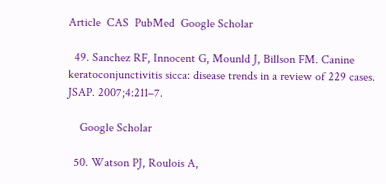Article  CAS  PubMed  Google Scholar

  49. Sanchez RF, Innocent G, Mounld J, Billson FM. Canine keratoconjunctivitis sicca: disease trends in a review of 229 cases. JSAP. 2007;4:211–7.

    Google Scholar

  50. Watson PJ, Roulois A,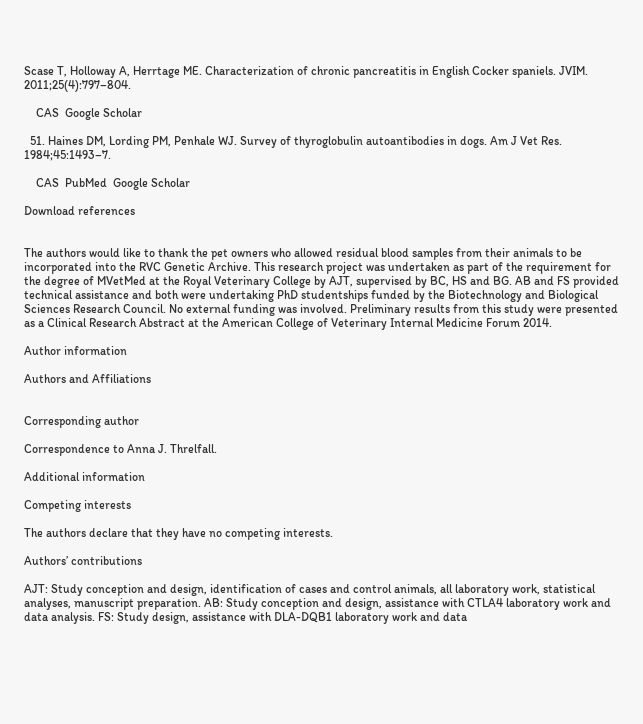Scase T, Holloway A, Herrtage ME. Characterization of chronic pancreatitis in English Cocker spaniels. JVIM. 2011;25(4):797–804.

    CAS  Google Scholar

  51. Haines DM, Lording PM, Penhale WJ. Survey of thyroglobulin autoantibodies in dogs. Am J Vet Res. 1984;45:1493–7.

    CAS  PubMed  Google Scholar

Download references


The authors would like to thank the pet owners who allowed residual blood samples from their animals to be incorporated into the RVC Genetic Archive. This research project was undertaken as part of the requirement for the degree of MVetMed at the Royal Veterinary College by AJT, supervised by BC, HS and BG. AB and FS provided technical assistance and both were undertaking PhD studentships funded by the Biotechnology and Biological Sciences Research Council. No external funding was involved. Preliminary results from this study were presented as a Clinical Research Abstract at the American College of Veterinary Internal Medicine Forum 2014.

Author information

Authors and Affiliations


Corresponding author

Correspondence to Anna J. Threlfall.

Additional information

Competing interests

The authors declare that they have no competing interests.

Authors’ contributions

AJT: Study conception and design, identification of cases and control animals, all laboratory work, statistical analyses, manuscript preparation. AB: Study conception and design, assistance with CTLA4 laboratory work and data analysis. FS: Study design, assistance with DLA-DQB1 laboratory work and data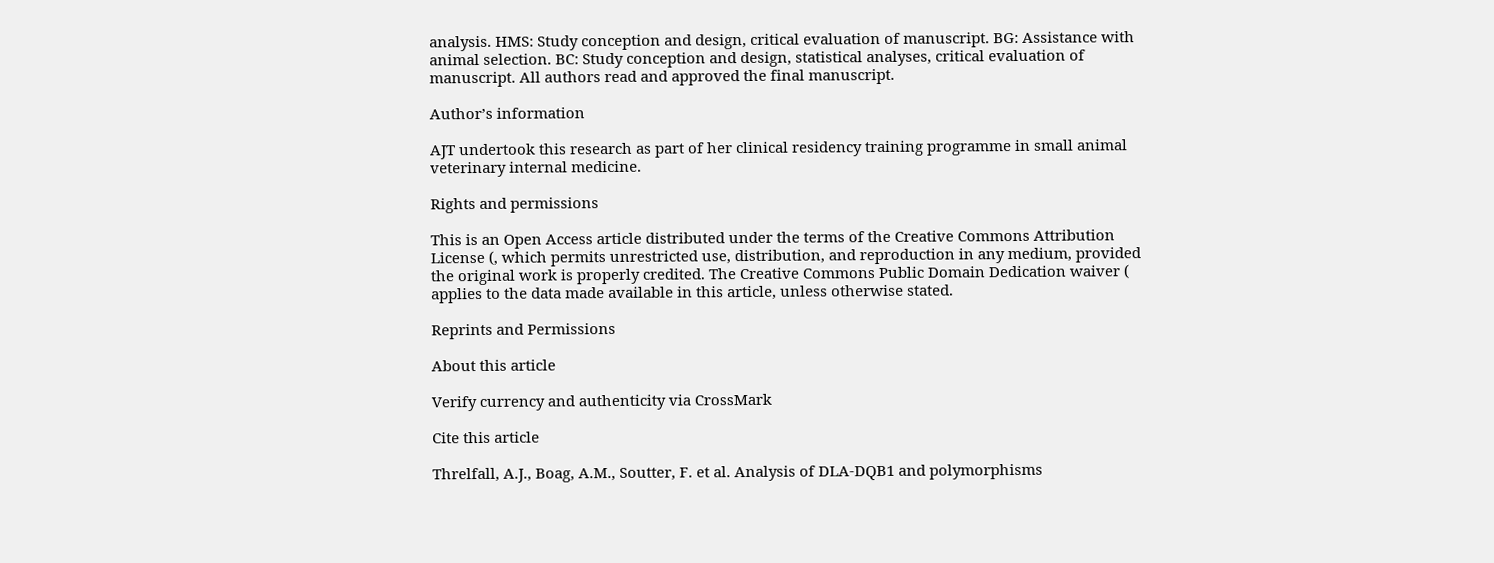analysis. HMS: Study conception and design, critical evaluation of manuscript. BG: Assistance with animal selection. BC: Study conception and design, statistical analyses, critical evaluation of manuscript. All authors read and approved the final manuscript.

Author’s information

AJT undertook this research as part of her clinical residency training programme in small animal veterinary internal medicine.

Rights and permissions

This is an Open Access article distributed under the terms of the Creative Commons Attribution License (, which permits unrestricted use, distribution, and reproduction in any medium, provided the original work is properly credited. The Creative Commons Public Domain Dedication waiver ( applies to the data made available in this article, unless otherwise stated.

Reprints and Permissions

About this article

Verify currency and authenticity via CrossMark

Cite this article

Threlfall, A.J., Boag, A.M., Soutter, F. et al. Analysis of DLA-DQB1 and polymorphisms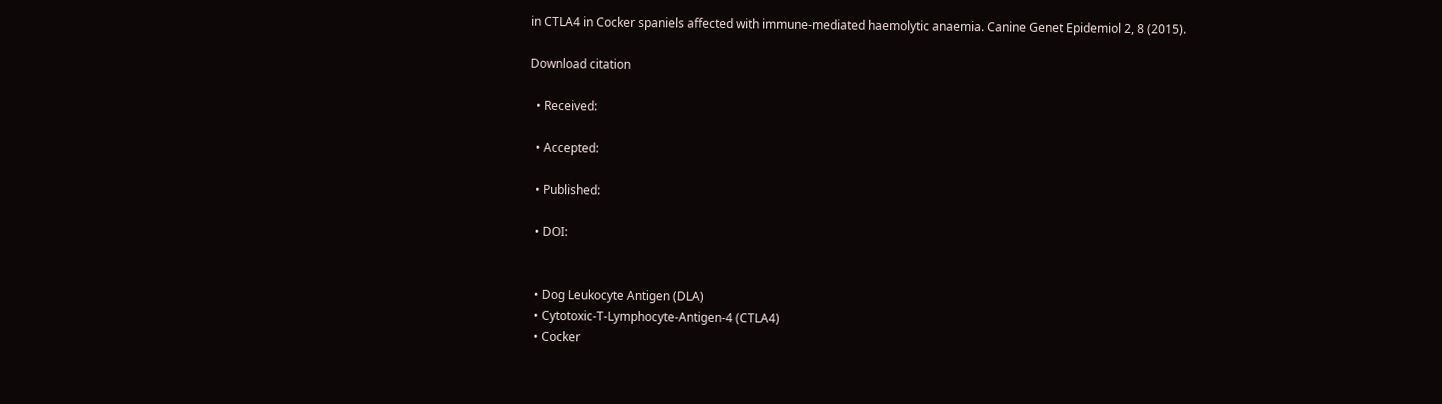in CTLA4 in Cocker spaniels affected with immune-mediated haemolytic anaemia. Canine Genet Epidemiol 2, 8 (2015).

Download citation

  • Received:

  • Accepted:

  • Published:

  • DOI:


  • Dog Leukocyte Antigen (DLA)
  • Cytotoxic-T-Lymphocyte-Antigen-4 (CTLA4)
  • Cocker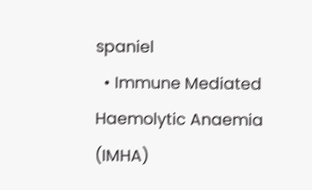spaniel
  • Immune Mediated Haemolytic Anaemia (IMHA)